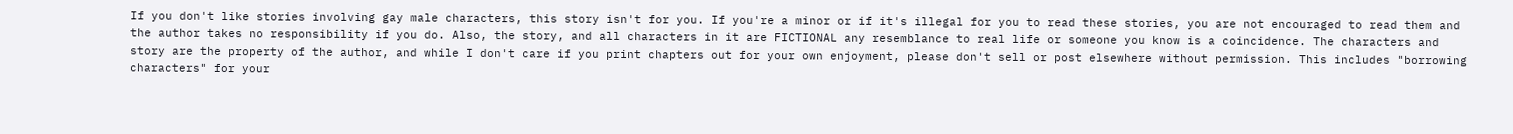If you don't like stories involving gay male characters, this story isn't for you. If you're a minor or if it's illegal for you to read these stories, you are not encouraged to read them and the author takes no responsibility if you do. Also, the story, and all characters in it are FICTIONAL any resemblance to real life or someone you know is a coincidence. The characters and story are the property of the author, and while I don't care if you print chapters out for your own enjoyment, please don't sell or post elsewhere without permission. This includes "borrowing characters" for your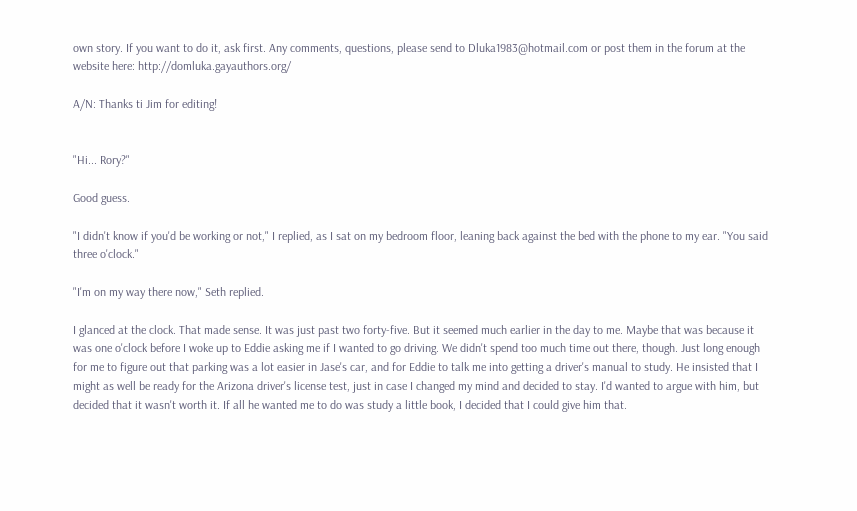own story. If you want to do it, ask first. Any comments, questions, please send to Dluka1983@hotmail.com or post them in the forum at the website here: http://domluka.gayauthors.org/

A/N: Thanks ti Jim for editing!


"Hi... Rory?"

Good guess.

"I didn't know if you'd be working or not," I replied, as I sat on my bedroom floor, leaning back against the bed with the phone to my ear. "You said three o'clock."

"I'm on my way there now," Seth replied.

I glanced at the clock. That made sense. It was just past two forty-five. But it seemed much earlier in the day to me. Maybe that was because it was one o'clock before I woke up to Eddie asking me if I wanted to go driving. We didn't spend too much time out there, though. Just long enough for me to figure out that parking was a lot easier in Jase's car, and for Eddie to talk me into getting a driver's manual to study. He insisted that I might as well be ready for the Arizona driver's license test, just in case I changed my mind and decided to stay. I'd wanted to argue with him, but decided that it wasn't worth it. If all he wanted me to do was study a little book, I decided that I could give him that.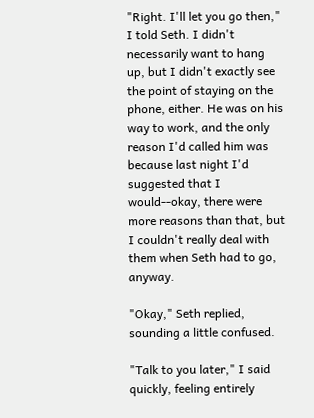"Right. I'll let you go then," I told Seth. I didn't necessarily want to hang up, but I didn't exactly see the point of staying on the phone, either. He was on his way to work, and the only reason I'd called him was because last night I'd suggested that I would--okay, there were more reasons than that, but I couldn't really deal with them when Seth had to go, anyway.

"Okay," Seth replied, sounding a little confused.

"Talk to you later," I said quickly, feeling entirely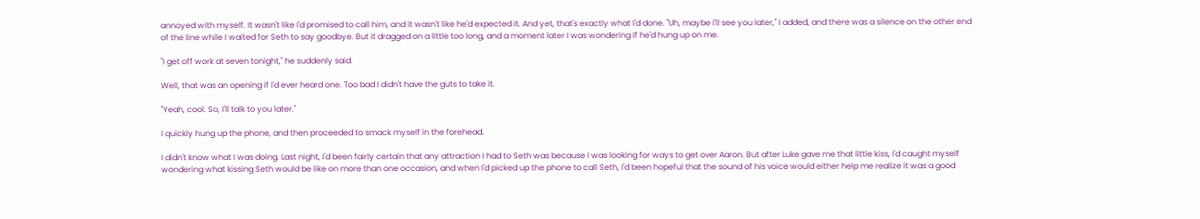annoyed with myself. It wasn't like I'd promised to call him, and it wasn't like he'd expected it. And yet, that's exactly what I'd done. "Uh, maybe I'll see you later," I added, and there was a silence on the other end of the line while I waited for Seth to say goodbye. But it dragged on a little too long, and a moment later I was wondering if he'd hung up on me.

"I get off work at seven tonight," he suddenly said.

Well, that was an opening if I'd ever heard one. Too bad I didn't have the guts to take it.

"Yeah, cool. So, I'll talk to you later."

I quickly hung up the phone, and then proceeded to smack myself in the forehead.

I didn't know what I was doing. Last night, I'd been fairly certain that any attraction I had to Seth was because I was looking for ways to get over Aaron. But after Luke gave me that little kiss, I'd caught myself wondering what kissing Seth would be like on more than one occasion, and when I'd picked up the phone to call Seth, I'd been hopeful that the sound of his voice would either help me realize it was a good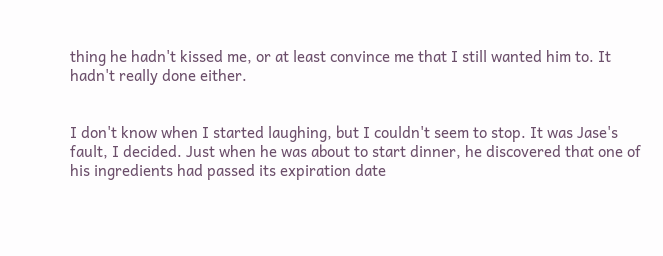thing he hadn't kissed me, or at least convince me that I still wanted him to. It hadn't really done either.


I don't know when I started laughing, but I couldn't seem to stop. It was Jase's fault, I decided. Just when he was about to start dinner, he discovered that one of his ingredients had passed its expiration date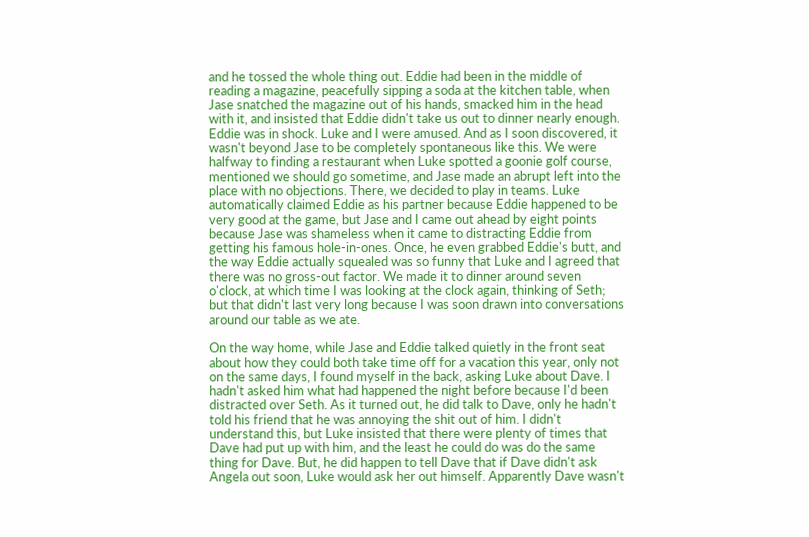and he tossed the whole thing out. Eddie had been in the middle of reading a magazine, peacefully sipping a soda at the kitchen table, when Jase snatched the magazine out of his hands, smacked him in the head with it, and insisted that Eddie didn't take us out to dinner nearly enough. Eddie was in shock. Luke and I were amused. And as I soon discovered, it wasn't beyond Jase to be completely spontaneous like this. We were halfway to finding a restaurant when Luke spotted a goonie golf course, mentioned we should go sometime, and Jase made an abrupt left into the place with no objections. There, we decided to play in teams. Luke automatically claimed Eddie as his partner because Eddie happened to be very good at the game, but Jase and I came out ahead by eight points because Jase was shameless when it came to distracting Eddie from getting his famous hole-in-ones. Once, he even grabbed Eddie's butt, and the way Eddie actually squealed was so funny that Luke and I agreed that there was no gross-out factor. We made it to dinner around seven o'clock, at which time I was looking at the clock again, thinking of Seth; but that didn't last very long because I was soon drawn into conversations around our table as we ate.

On the way home, while Jase and Eddie talked quietly in the front seat about how they could both take time off for a vacation this year, only not on the same days, I found myself in the back, asking Luke about Dave. I hadn't asked him what had happened the night before because I'd been distracted over Seth. As it turned out, he did talk to Dave, only he hadn't told his friend that he was annoying the shit out of him. I didn't understand this, but Luke insisted that there were plenty of times that Dave had put up with him, and the least he could do was do the same thing for Dave. But, he did happen to tell Dave that if Dave didn't ask Angela out soon, Luke would ask her out himself. Apparently Dave wasn't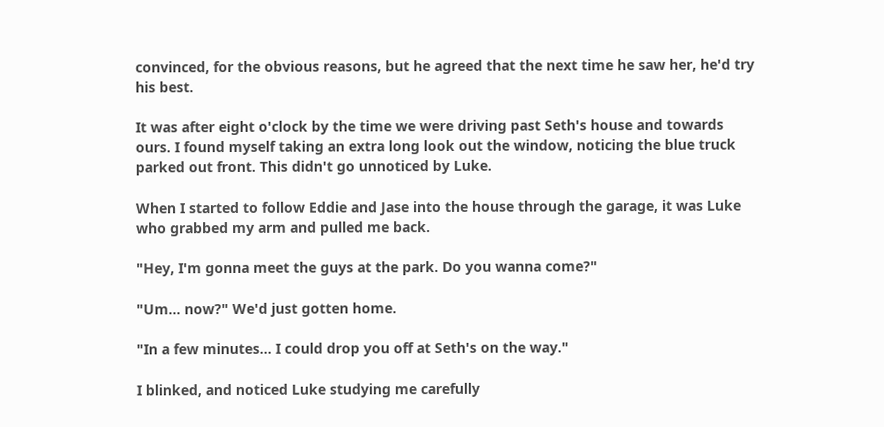convinced, for the obvious reasons, but he agreed that the next time he saw her, he'd try his best.

It was after eight o'clock by the time we were driving past Seth's house and towards ours. I found myself taking an extra long look out the window, noticing the blue truck parked out front. This didn't go unnoticed by Luke.

When I started to follow Eddie and Jase into the house through the garage, it was Luke who grabbed my arm and pulled me back.

"Hey, I'm gonna meet the guys at the park. Do you wanna come?"

"Um... now?" We'd just gotten home.

"In a few minutes... I could drop you off at Seth's on the way."

I blinked, and noticed Luke studying me carefully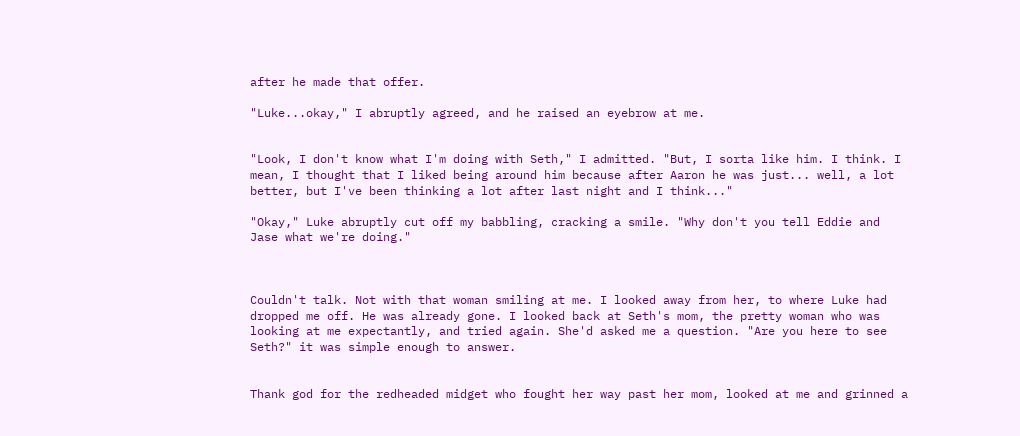after he made that offer.

"Luke...okay," I abruptly agreed, and he raised an eyebrow at me.


"Look, I don't know what I'm doing with Seth," I admitted. "But, I sorta like him. I think. I mean, I thought that I liked being around him because after Aaron he was just... well, a lot better, but I've been thinking a lot after last night and I think..."

"Okay," Luke abruptly cut off my babbling, cracking a smile. "Why don't you tell Eddie and Jase what we're doing."



Couldn't talk. Not with that woman smiling at me. I looked away from her, to where Luke had dropped me off. He was already gone. I looked back at Seth's mom, the pretty woman who was looking at me expectantly, and tried again. She'd asked me a question. "Are you here to see Seth?" it was simple enough to answer.


Thank god for the redheaded midget who fought her way past her mom, looked at me and grinned a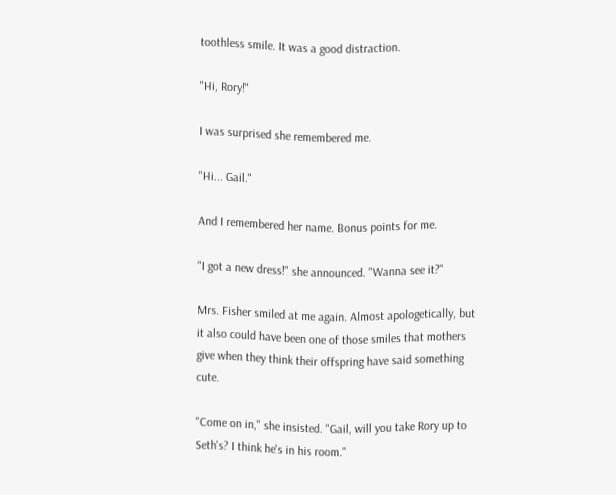toothless smile. It was a good distraction.

"Hi, Rory!"

I was surprised she remembered me.

"Hi... Gail."

And I remembered her name. Bonus points for me.

"I got a new dress!" she announced. "Wanna see it?"

Mrs. Fisher smiled at me again. Almost apologetically, but it also could have been one of those smiles that mothers give when they think their offspring have said something cute.

"Come on in," she insisted. "Gail, will you take Rory up to Seth's? I think he's in his room."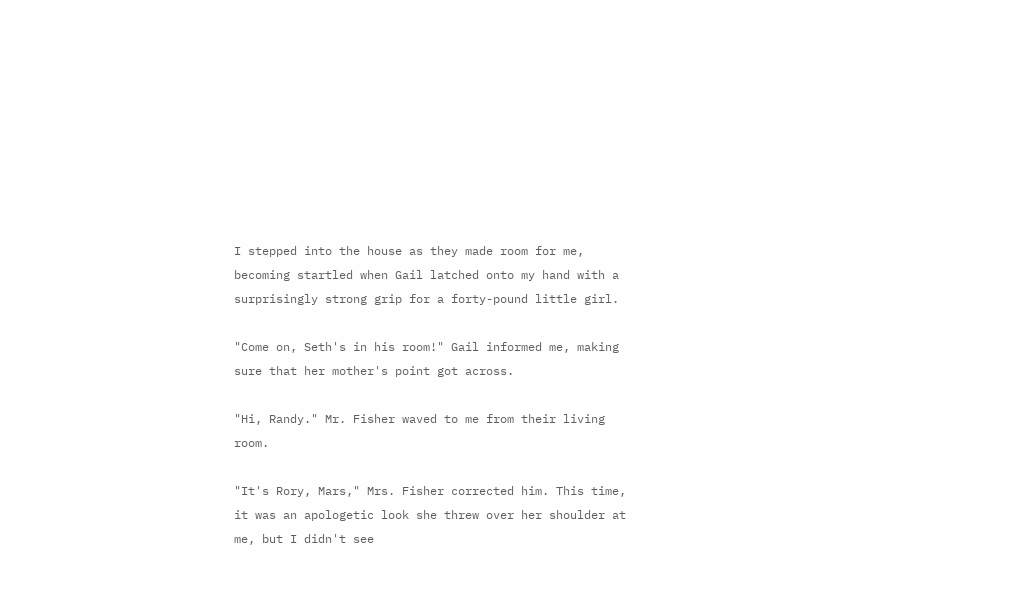I stepped into the house as they made room for me, becoming startled when Gail latched onto my hand with a surprisingly strong grip for a forty-pound little girl.

"Come on, Seth's in his room!" Gail informed me, making sure that her mother's point got across.

"Hi, Randy." Mr. Fisher waved to me from their living room.

"It's Rory, Mars," Mrs. Fisher corrected him. This time, it was an apologetic look she threw over her shoulder at me, but I didn't see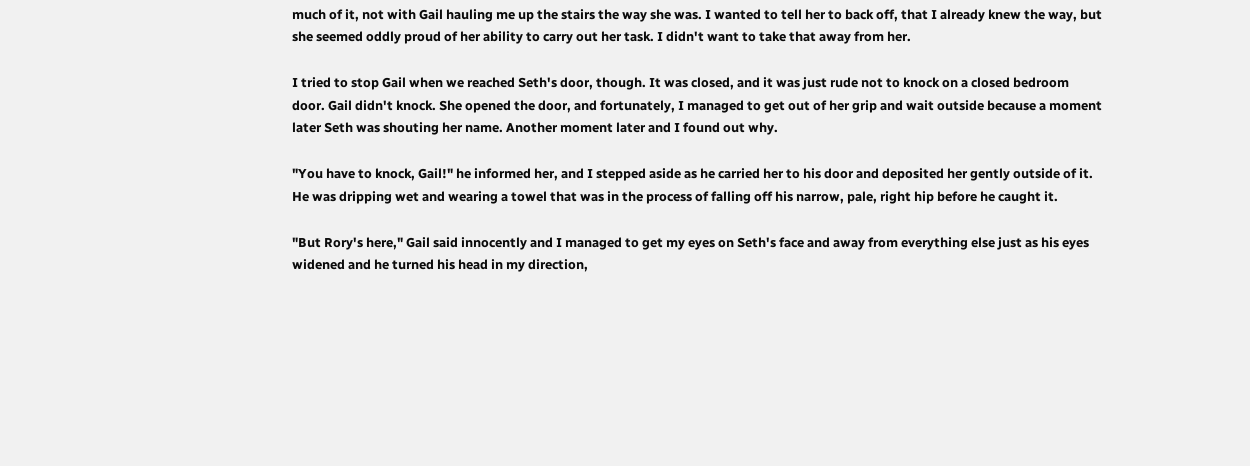much of it, not with Gail hauling me up the stairs the way she was. I wanted to tell her to back off, that I already knew the way, but she seemed oddly proud of her ability to carry out her task. I didn't want to take that away from her.

I tried to stop Gail when we reached Seth's door, though. It was closed, and it was just rude not to knock on a closed bedroom door. Gail didn't knock. She opened the door, and fortunately, I managed to get out of her grip and wait outside because a moment later Seth was shouting her name. Another moment later and I found out why.

"You have to knock, Gail!" he informed her, and I stepped aside as he carried her to his door and deposited her gently outside of it. He was dripping wet and wearing a towel that was in the process of falling off his narrow, pale, right hip before he caught it.

"But Rory's here," Gail said innocently and I managed to get my eyes on Seth's face and away from everything else just as his eyes widened and he turned his head in my direction,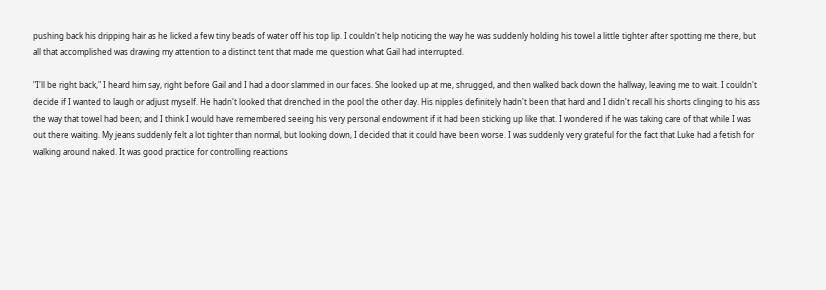pushing back his dripping hair as he licked a few tiny beads of water off his top lip. I couldn't help noticing the way he was suddenly holding his towel a little tighter after spotting me there, but all that accomplished was drawing my attention to a distinct tent that made me question what Gail had interrupted.

"I'll be right back," I heard him say, right before Gail and I had a door slammed in our faces. She looked up at me, shrugged, and then walked back down the hallway, leaving me to wait. I couldn't decide if I wanted to laugh or adjust myself. He hadn't looked that drenched in the pool the other day. His nipples definitely hadn't been that hard and I didn't recall his shorts clinging to his ass the way that towel had been; and I think I would have remembered seeing his very personal endowment if it had been sticking up like that. I wondered if he was taking care of that while I was out there waiting. My jeans suddenly felt a lot tighter than normal, but looking down, I decided that it could have been worse. I was suddenly very grateful for the fact that Luke had a fetish for walking around naked. It was good practice for controlling reactions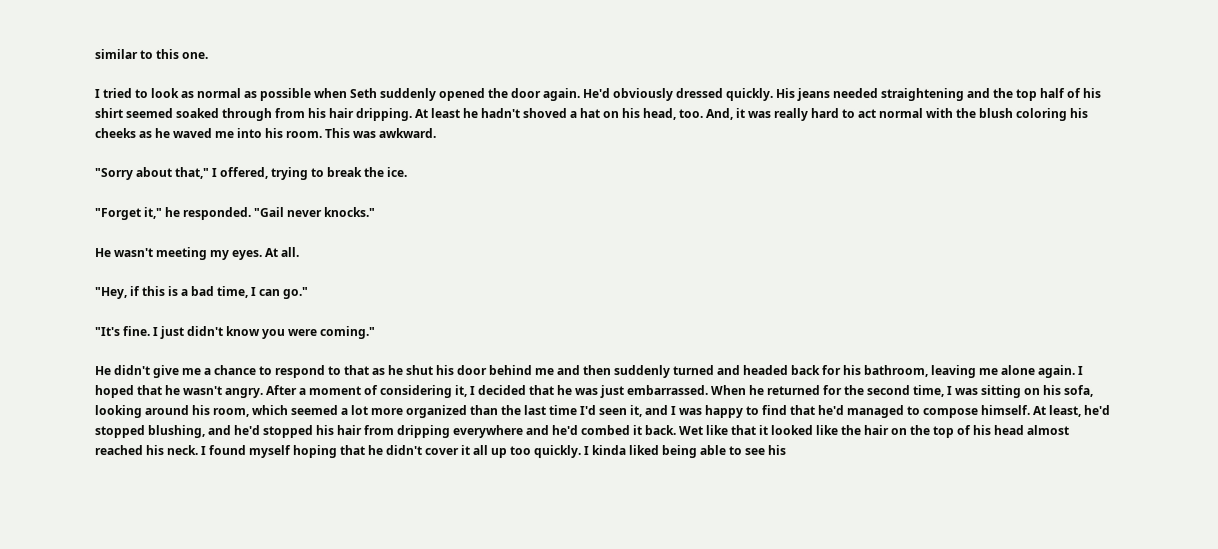similar to this one.

I tried to look as normal as possible when Seth suddenly opened the door again. He'd obviously dressed quickly. His jeans needed straightening and the top half of his shirt seemed soaked through from his hair dripping. At least he hadn't shoved a hat on his head, too. And, it was really hard to act normal with the blush coloring his cheeks as he waved me into his room. This was awkward.

"Sorry about that," I offered, trying to break the ice.

"Forget it," he responded. "Gail never knocks."

He wasn't meeting my eyes. At all.

"Hey, if this is a bad time, I can go."

"It's fine. I just didn't know you were coming."

He didn't give me a chance to respond to that as he shut his door behind me and then suddenly turned and headed back for his bathroom, leaving me alone again. I hoped that he wasn't angry. After a moment of considering it, I decided that he was just embarrassed. When he returned for the second time, I was sitting on his sofa, looking around his room, which seemed a lot more organized than the last time I'd seen it, and I was happy to find that he'd managed to compose himself. At least, he'd stopped blushing, and he'd stopped his hair from dripping everywhere and he'd combed it back. Wet like that it looked like the hair on the top of his head almost reached his neck. I found myself hoping that he didn't cover it all up too quickly. I kinda liked being able to see his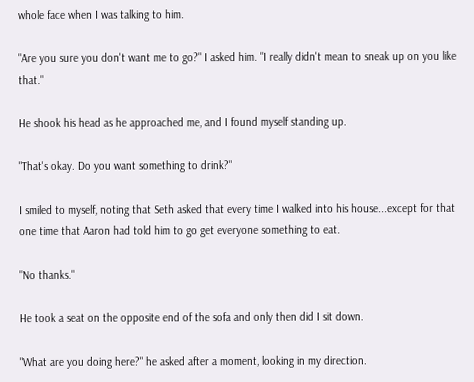whole face when I was talking to him.

"Are you sure you don't want me to go?" I asked him. "I really didn't mean to sneak up on you like that."

He shook his head as he approached me, and I found myself standing up.

"That's okay. Do you want something to drink?"

I smiled to myself, noting that Seth asked that every time I walked into his house...except for that one time that Aaron had told him to go get everyone something to eat.

"No thanks."

He took a seat on the opposite end of the sofa and only then did I sit down.

"What are you doing here?" he asked after a moment, looking in my direction.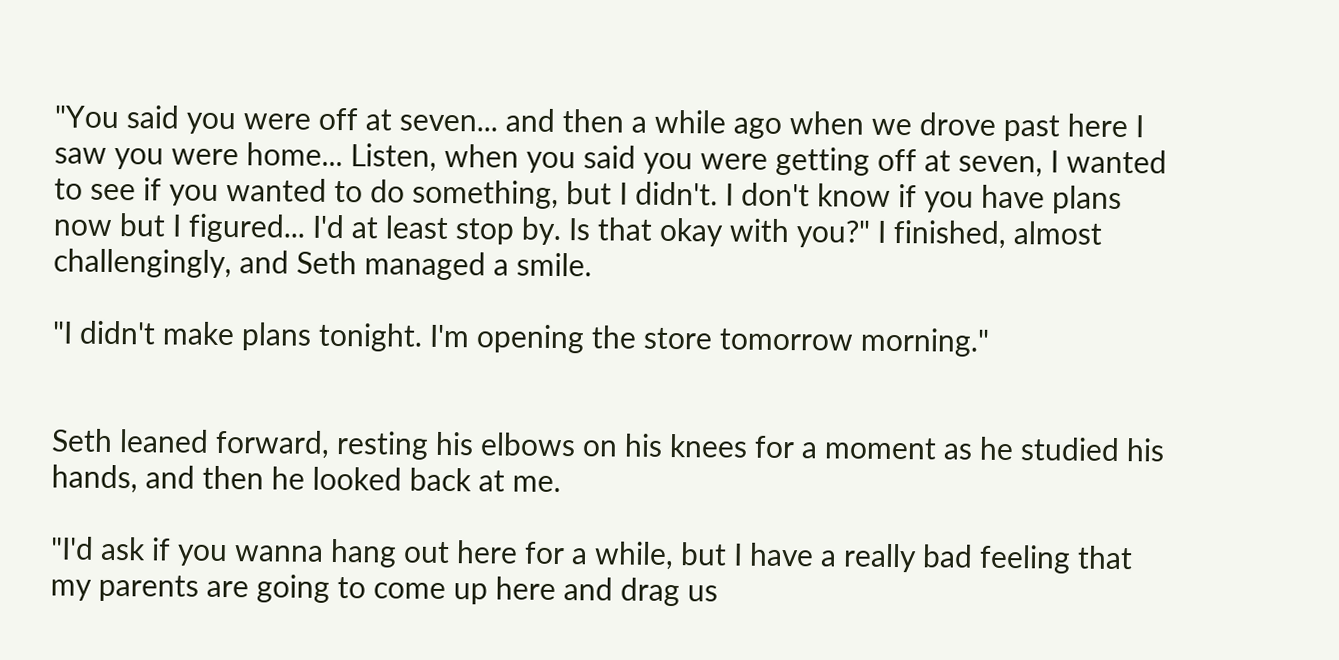"You said you were off at seven... and then a while ago when we drove past here I saw you were home... Listen, when you said you were getting off at seven, I wanted to see if you wanted to do something, but I didn't. I don't know if you have plans now but I figured... I'd at least stop by. Is that okay with you?" I finished, almost challengingly, and Seth managed a smile.

"I didn't make plans tonight. I'm opening the store tomorrow morning."


Seth leaned forward, resting his elbows on his knees for a moment as he studied his hands, and then he looked back at me.

"I'd ask if you wanna hang out here for a while, but I have a really bad feeling that my parents are going to come up here and drag us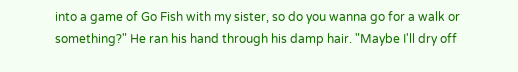into a game of Go Fish with my sister, so do you wanna go for a walk or something?" He ran his hand through his damp hair. "Maybe I'll dry off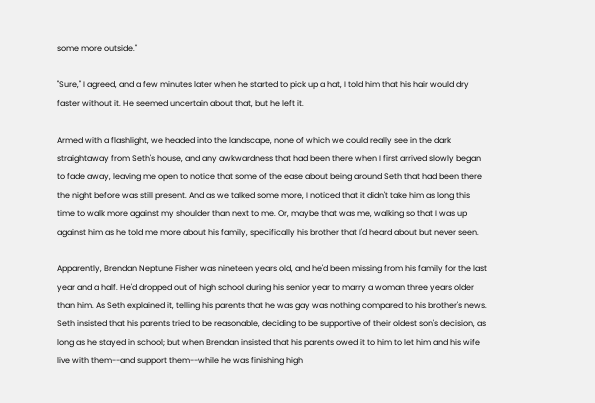some more outside."

"Sure," I agreed, and a few minutes later when he started to pick up a hat, I told him that his hair would dry faster without it. He seemed uncertain about that, but he left it.

Armed with a flashlight, we headed into the landscape, none of which we could really see in the dark straightaway from Seth's house, and any awkwardness that had been there when I first arrived slowly began to fade away, leaving me open to notice that some of the ease about being around Seth that had been there the night before was still present. And as we talked some more, I noticed that it didn't take him as long this time to walk more against my shoulder than next to me. Or, maybe that was me, walking so that I was up against him as he told me more about his family, specifically his brother that I'd heard about but never seen.

Apparently, Brendan Neptune Fisher was nineteen years old, and he'd been missing from his family for the last year and a half. He'd dropped out of high school during his senior year to marry a woman three years older than him. As Seth explained it, telling his parents that he was gay was nothing compared to his brother's news. Seth insisted that his parents tried to be reasonable, deciding to be supportive of their oldest son's decision, as long as he stayed in school; but when Brendan insisted that his parents owed it to him to let him and his wife live with them--and support them--while he was finishing high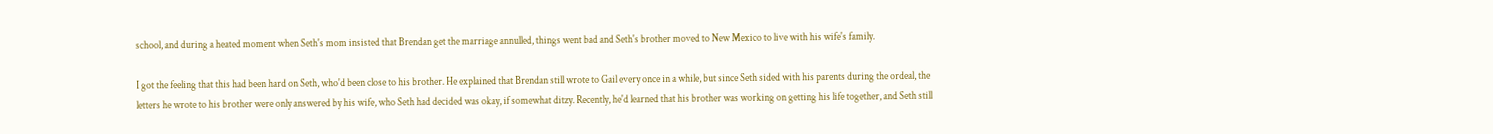school, and during a heated moment when Seth's mom insisted that Brendan get the marriage annulled, things went bad and Seth's brother moved to New Mexico to live with his wife's family.

I got the feeling that this had been hard on Seth, who'd been close to his brother. He explained that Brendan still wrote to Gail every once in a while, but since Seth sided with his parents during the ordeal, the letters he wrote to his brother were only answered by his wife, who Seth had decided was okay, if somewhat ditzy. Recently, he'd learned that his brother was working on getting his life together, and Seth still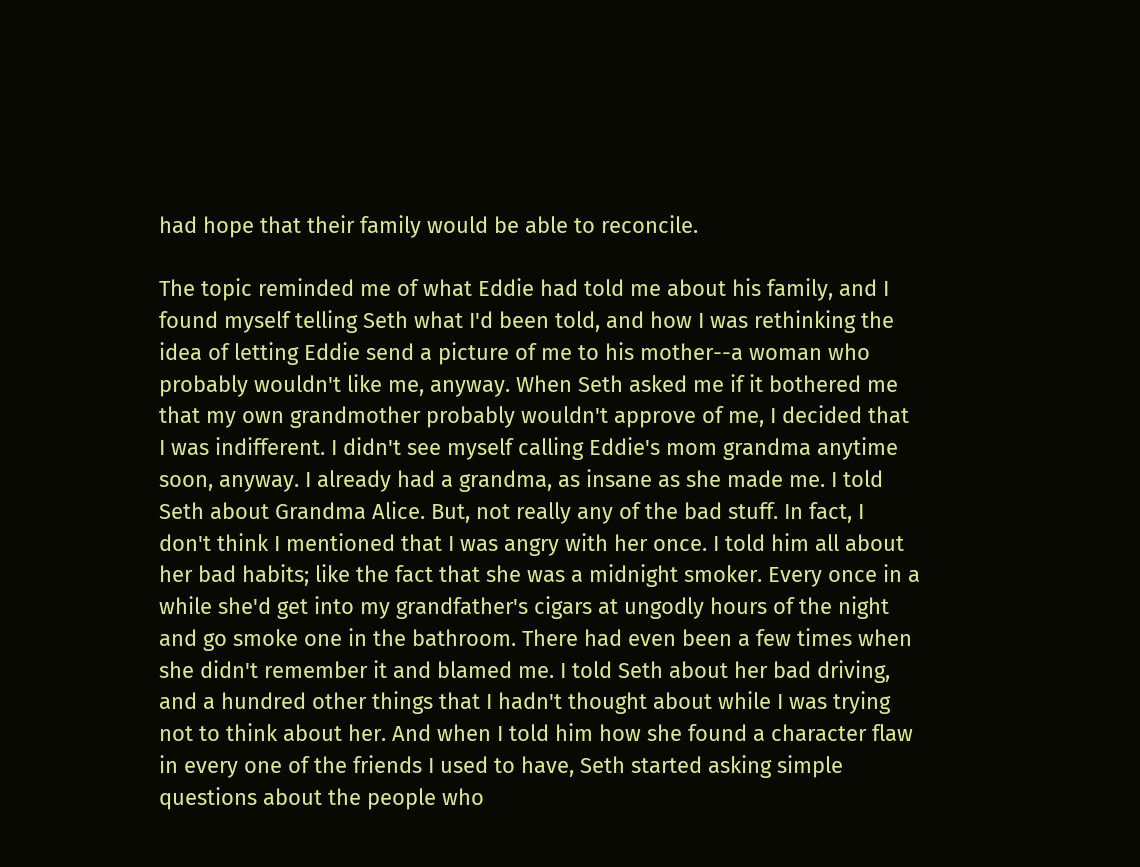had hope that their family would be able to reconcile.

The topic reminded me of what Eddie had told me about his family, and I found myself telling Seth what I'd been told, and how I was rethinking the idea of letting Eddie send a picture of me to his mother--a woman who probably wouldn't like me, anyway. When Seth asked me if it bothered me that my own grandmother probably wouldn't approve of me, I decided that I was indifferent. I didn't see myself calling Eddie's mom grandma anytime soon, anyway. I already had a grandma, as insane as she made me. I told Seth about Grandma Alice. But, not really any of the bad stuff. In fact, I don't think I mentioned that I was angry with her once. I told him all about her bad habits; like the fact that she was a midnight smoker. Every once in a while she'd get into my grandfather's cigars at ungodly hours of the night and go smoke one in the bathroom. There had even been a few times when she didn't remember it and blamed me. I told Seth about her bad driving, and a hundred other things that I hadn't thought about while I was trying not to think about her. And when I told him how she found a character flaw in every one of the friends I used to have, Seth started asking simple questions about the people who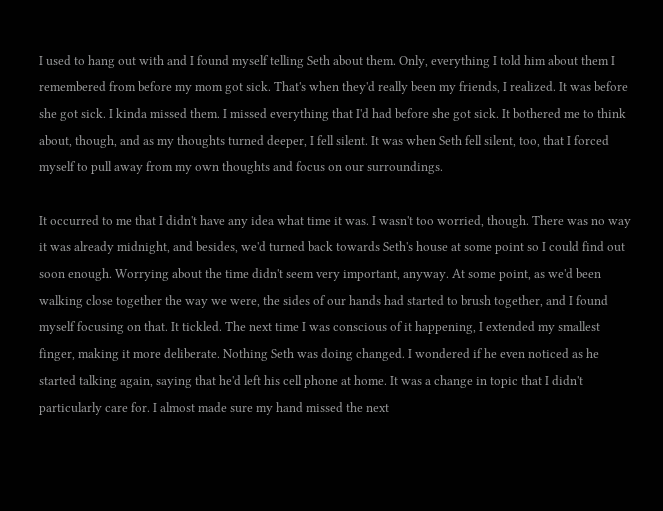I used to hang out with and I found myself telling Seth about them. Only, everything I told him about them I remembered from before my mom got sick. That's when they'd really been my friends, I realized. It was before she got sick. I kinda missed them. I missed everything that I'd had before she got sick. It bothered me to think about, though, and as my thoughts turned deeper, I fell silent. It was when Seth fell silent, too, that I forced myself to pull away from my own thoughts and focus on our surroundings.

It occurred to me that I didn't have any idea what time it was. I wasn't too worried, though. There was no way it was already midnight, and besides, we'd turned back towards Seth's house at some point so I could find out soon enough. Worrying about the time didn't seem very important, anyway. At some point, as we'd been walking close together the way we were, the sides of our hands had started to brush together, and I found myself focusing on that. It tickled. The next time I was conscious of it happening, I extended my smallest finger, making it more deliberate. Nothing Seth was doing changed. I wondered if he even noticed as he started talking again, saying that he'd left his cell phone at home. It was a change in topic that I didn't particularly care for. I almost made sure my hand missed the next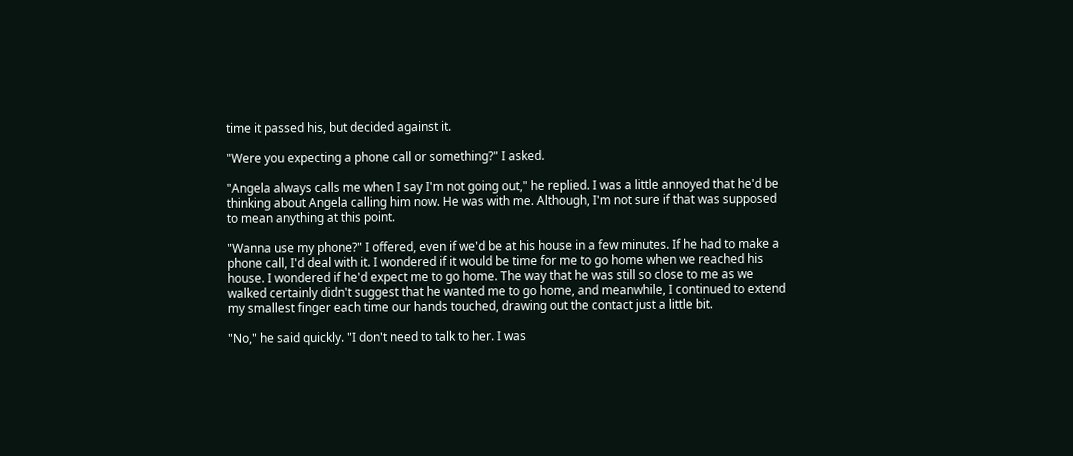time it passed his, but decided against it.

"Were you expecting a phone call or something?" I asked.

"Angela always calls me when I say I'm not going out," he replied. I was a little annoyed that he'd be thinking about Angela calling him now. He was with me. Although, I'm not sure if that was supposed to mean anything at this point.

"Wanna use my phone?" I offered, even if we'd be at his house in a few minutes. If he had to make a phone call, I'd deal with it. I wondered if it would be time for me to go home when we reached his house. I wondered if he'd expect me to go home. The way that he was still so close to me as we walked certainly didn't suggest that he wanted me to go home, and meanwhile, I continued to extend my smallest finger each time our hands touched, drawing out the contact just a little bit.

"No," he said quickly. "I don't need to talk to her. I was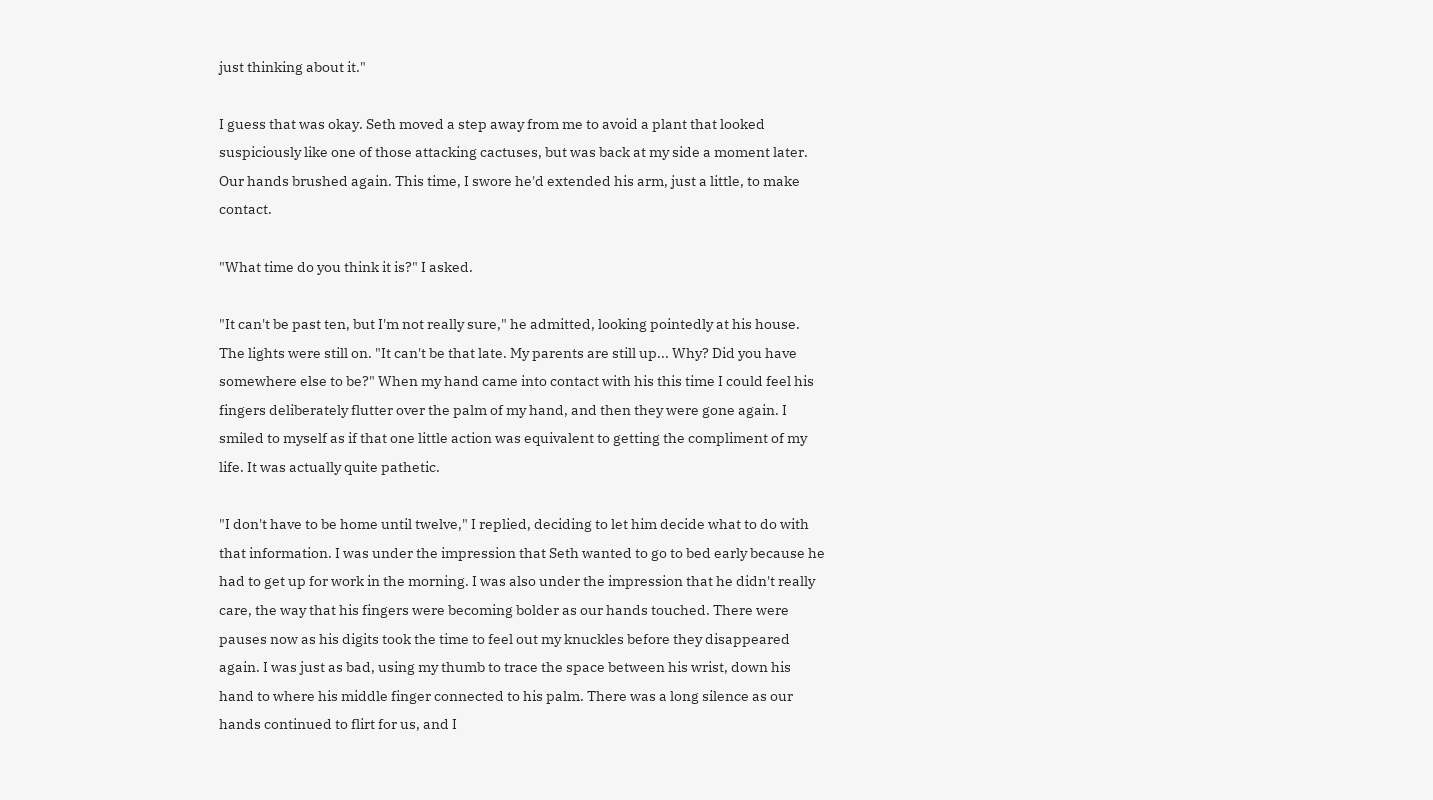just thinking about it."

I guess that was okay. Seth moved a step away from me to avoid a plant that looked suspiciously like one of those attacking cactuses, but was back at my side a moment later. Our hands brushed again. This time, I swore he'd extended his arm, just a little, to make contact.

"What time do you think it is?" I asked.

"It can't be past ten, but I'm not really sure," he admitted, looking pointedly at his house. The lights were still on. "It can't be that late. My parents are still up... Why? Did you have somewhere else to be?" When my hand came into contact with his this time I could feel his fingers deliberately flutter over the palm of my hand, and then they were gone again. I smiled to myself as if that one little action was equivalent to getting the compliment of my life. It was actually quite pathetic.

"I don't have to be home until twelve," I replied, deciding to let him decide what to do with that information. I was under the impression that Seth wanted to go to bed early because he had to get up for work in the morning. I was also under the impression that he didn't really care, the way that his fingers were becoming bolder as our hands touched. There were pauses now as his digits took the time to feel out my knuckles before they disappeared again. I was just as bad, using my thumb to trace the space between his wrist, down his hand to where his middle finger connected to his palm. There was a long silence as our hands continued to flirt for us, and I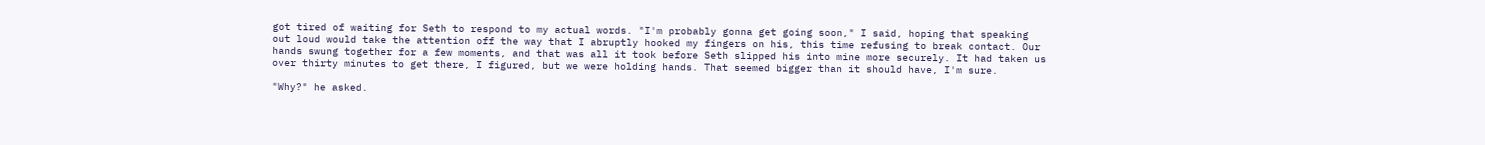got tired of waiting for Seth to respond to my actual words. "I'm probably gonna get going soon," I said, hoping that speaking out loud would take the attention off the way that I abruptly hooked my fingers on his, this time refusing to break contact. Our hands swung together for a few moments, and that was all it took before Seth slipped his into mine more securely. It had taken us over thirty minutes to get there, I figured, but we were holding hands. That seemed bigger than it should have, I'm sure.

"Why?" he asked.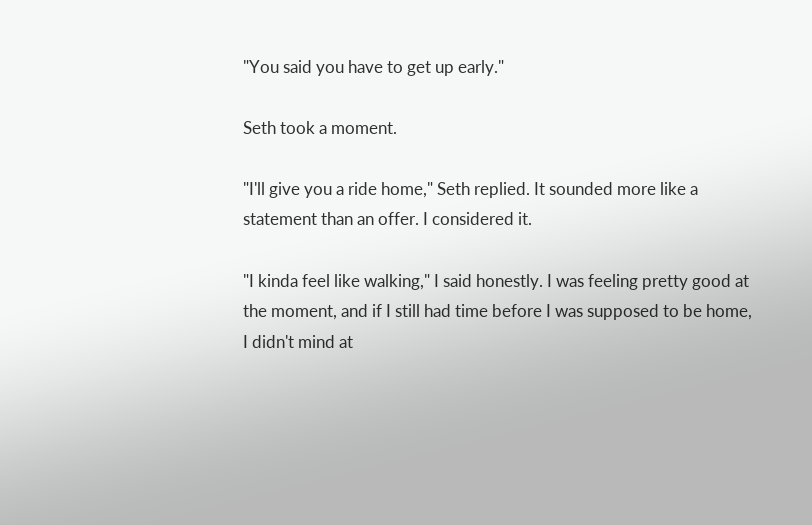"You said you have to get up early."

Seth took a moment.

"I'll give you a ride home," Seth replied. It sounded more like a statement than an offer. I considered it.

"I kinda feel like walking," I said honestly. I was feeling pretty good at the moment, and if I still had time before I was supposed to be home, I didn't mind at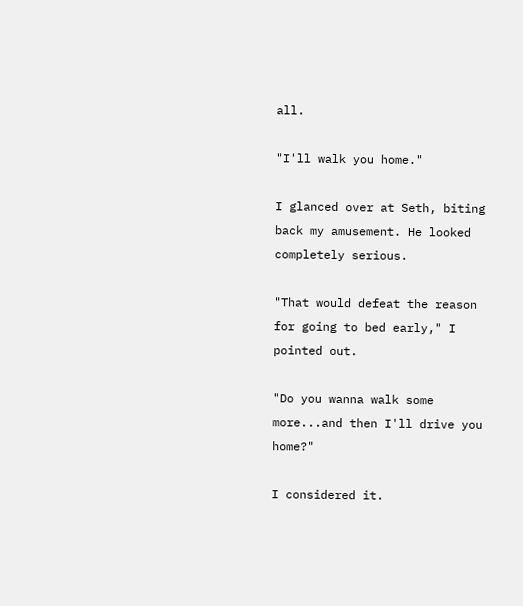all.

"I'll walk you home."

I glanced over at Seth, biting back my amusement. He looked completely serious.

"That would defeat the reason for going to bed early," I pointed out.

"Do you wanna walk some more...and then I'll drive you home?"

I considered it.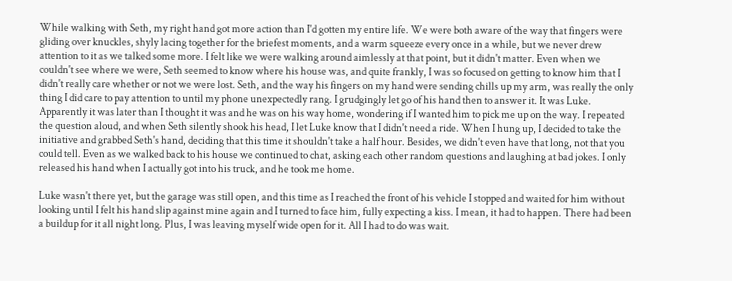While walking with Seth, my right hand got more action than I'd gotten my entire life. We were both aware of the way that fingers were gliding over knuckles, shyly lacing together for the briefest moments, and a warm squeeze every once in a while, but we never drew attention to it as we talked some more. I felt like we were walking around aimlessly at that point, but it didn't matter. Even when we couldn't see where we were, Seth seemed to know where his house was, and quite frankly, I was so focused on getting to know him that I didn't really care whether or not we were lost. Seth, and the way his fingers on my hand were sending chills up my arm, was really the only thing I did care to pay attention to until my phone unexpectedly rang. I grudgingly let go of his hand then to answer it. It was Luke. Apparently it was later than I thought it was and he was on his way home, wondering if I wanted him to pick me up on the way. I repeated the question aloud, and when Seth silently shook his head, I let Luke know that I didn't need a ride. When I hung up, I decided to take the initiative and grabbed Seth's hand, deciding that this time it shouldn't take a half hour. Besides, we didn't even have that long, not that you could tell. Even as we walked back to his house we continued to chat, asking each other random questions and laughing at bad jokes. I only released his hand when I actually got into his truck, and he took me home.

Luke wasn't there yet, but the garage was still open, and this time as I reached the front of his vehicle I stopped and waited for him without looking until I felt his hand slip against mine again and I turned to face him, fully expecting a kiss. I mean, it had to happen. There had been a buildup for it all night long. Plus, I was leaving myself wide open for it. All I had to do was wait.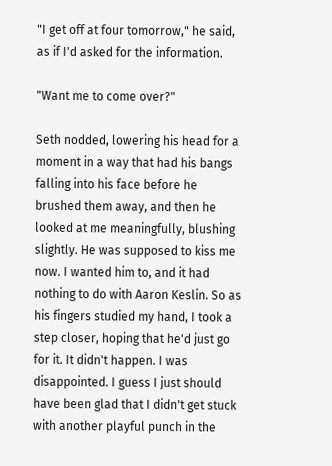"I get off at four tomorrow," he said, as if I'd asked for the information.

"Want me to come over?"

Seth nodded, lowering his head for a moment in a way that had his bangs falling into his face before he brushed them away, and then he looked at me meaningfully, blushing slightly. He was supposed to kiss me now. I wanted him to, and it had nothing to do with Aaron Keslin. So as his fingers studied my hand, I took a step closer, hoping that he'd just go for it. It didn't happen. I was disappointed. I guess I just should have been glad that I didn't get stuck with another playful punch in the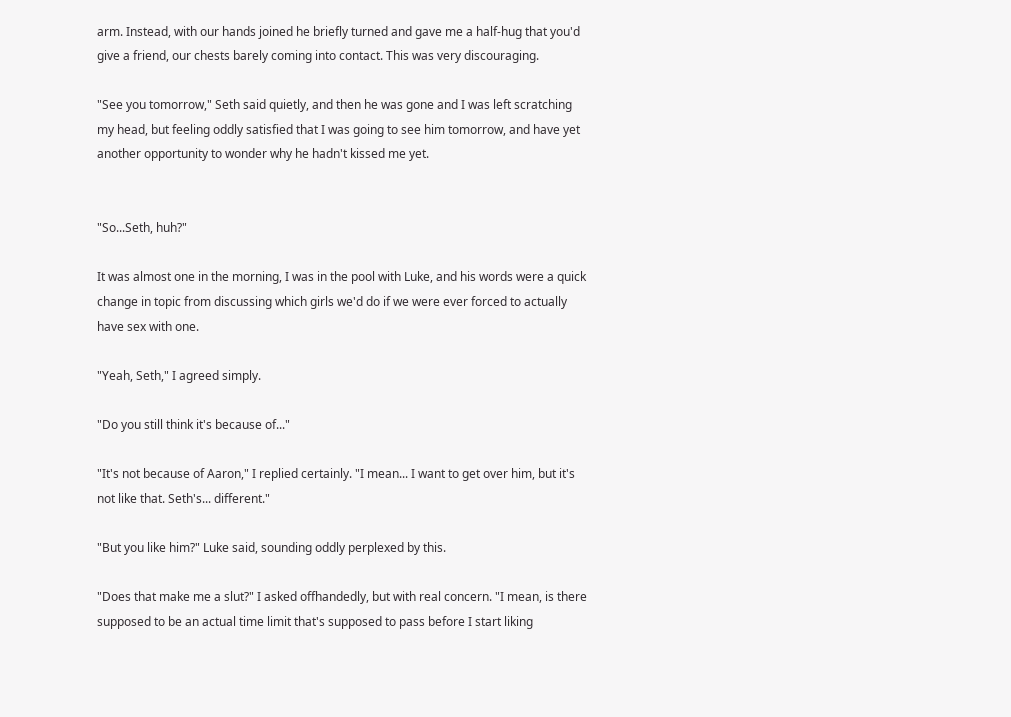arm. Instead, with our hands joined he briefly turned and gave me a half-hug that you'd give a friend, our chests barely coming into contact. This was very discouraging.

"See you tomorrow," Seth said quietly, and then he was gone and I was left scratching my head, but feeling oddly satisfied that I was going to see him tomorrow, and have yet another opportunity to wonder why he hadn't kissed me yet.


"So...Seth, huh?"

It was almost one in the morning, I was in the pool with Luke, and his words were a quick change in topic from discussing which girls we'd do if we were ever forced to actually have sex with one.

"Yeah, Seth," I agreed simply.

"Do you still think it's because of..."

"It's not because of Aaron," I replied certainly. "I mean... I want to get over him, but it's not like that. Seth's... different."

"But you like him?" Luke said, sounding oddly perplexed by this.

"Does that make me a slut?" I asked offhandedly, but with real concern. "I mean, is there supposed to be an actual time limit that's supposed to pass before I start liking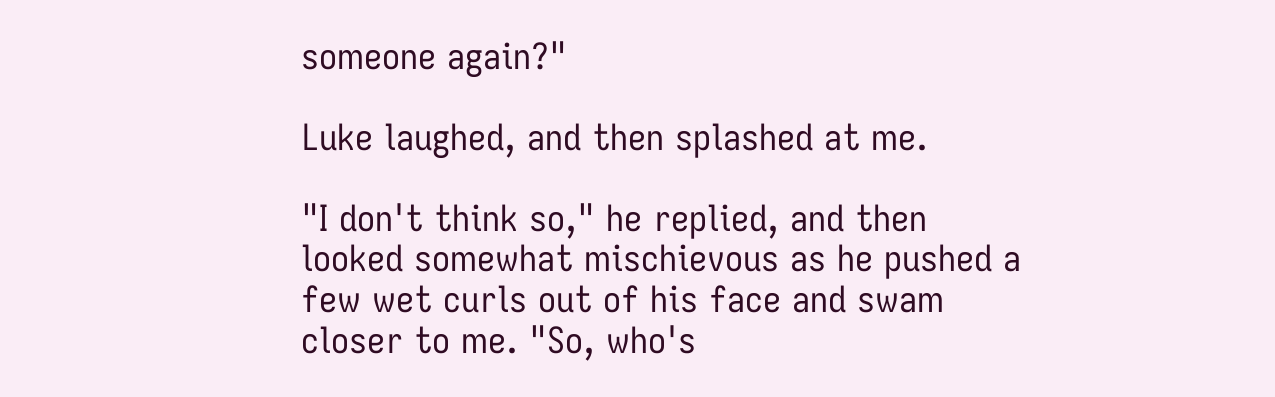someone again?"

Luke laughed, and then splashed at me.

"I don't think so," he replied, and then looked somewhat mischievous as he pushed a few wet curls out of his face and swam closer to me. "So, who's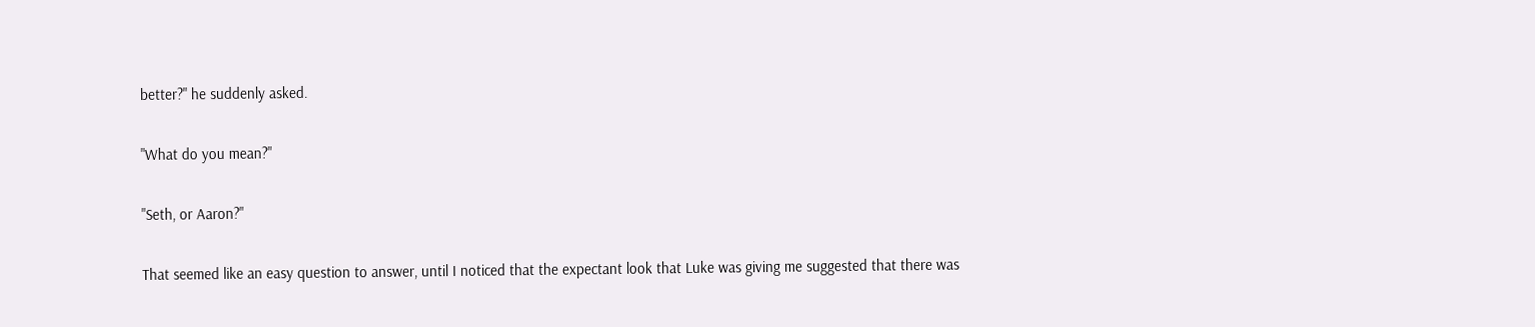better?" he suddenly asked.

"What do you mean?"

"Seth, or Aaron?"

That seemed like an easy question to answer, until I noticed that the expectant look that Luke was giving me suggested that there was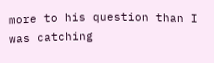more to his question than I was catching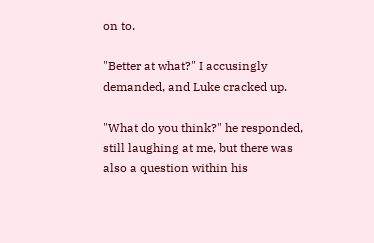on to.

"Better at what?" I accusingly demanded, and Luke cracked up.

"What do you think?" he responded, still laughing at me, but there was also a question within his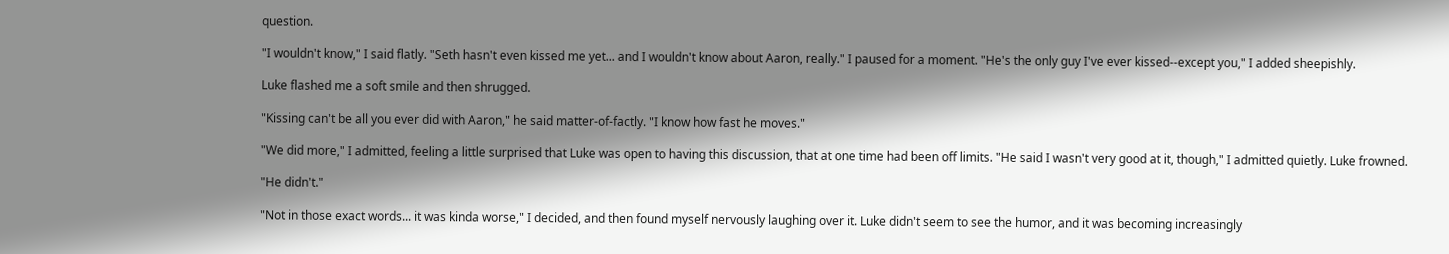question.

"I wouldn't know," I said flatly. "Seth hasn't even kissed me yet... and I wouldn't know about Aaron, really." I paused for a moment. "He's the only guy I've ever kissed--except you," I added sheepishly.

Luke flashed me a soft smile and then shrugged.

"Kissing can't be all you ever did with Aaron," he said matter-of-factly. "I know how fast he moves."

"We did more," I admitted, feeling a little surprised that Luke was open to having this discussion, that at one time had been off limits. "He said I wasn't very good at it, though," I admitted quietly. Luke frowned.

"He didn't."

"Not in those exact words... it was kinda worse," I decided, and then found myself nervously laughing over it. Luke didn't seem to see the humor, and it was becoming increasingly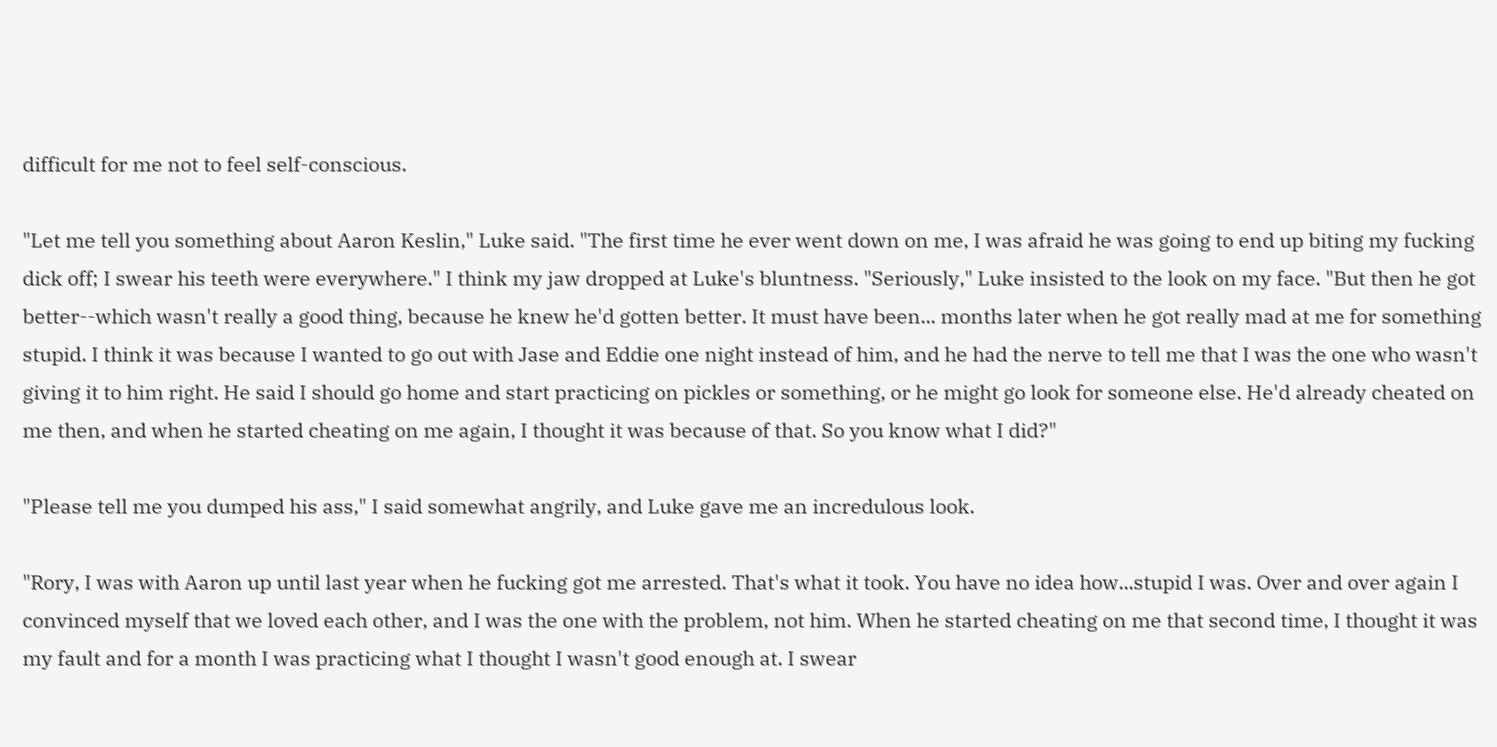difficult for me not to feel self-conscious.

"Let me tell you something about Aaron Keslin," Luke said. "The first time he ever went down on me, I was afraid he was going to end up biting my fucking dick off; I swear his teeth were everywhere." I think my jaw dropped at Luke's bluntness. "Seriously," Luke insisted to the look on my face. "But then he got better--which wasn't really a good thing, because he knew he'd gotten better. It must have been... months later when he got really mad at me for something stupid. I think it was because I wanted to go out with Jase and Eddie one night instead of him, and he had the nerve to tell me that I was the one who wasn't giving it to him right. He said I should go home and start practicing on pickles or something, or he might go look for someone else. He'd already cheated on me then, and when he started cheating on me again, I thought it was because of that. So you know what I did?"

"Please tell me you dumped his ass," I said somewhat angrily, and Luke gave me an incredulous look.

"Rory, I was with Aaron up until last year when he fucking got me arrested. That's what it took. You have no idea how...stupid I was. Over and over again I convinced myself that we loved each other, and I was the one with the problem, not him. When he started cheating on me that second time, I thought it was my fault and for a month I was practicing what I thought I wasn't good enough at. I swear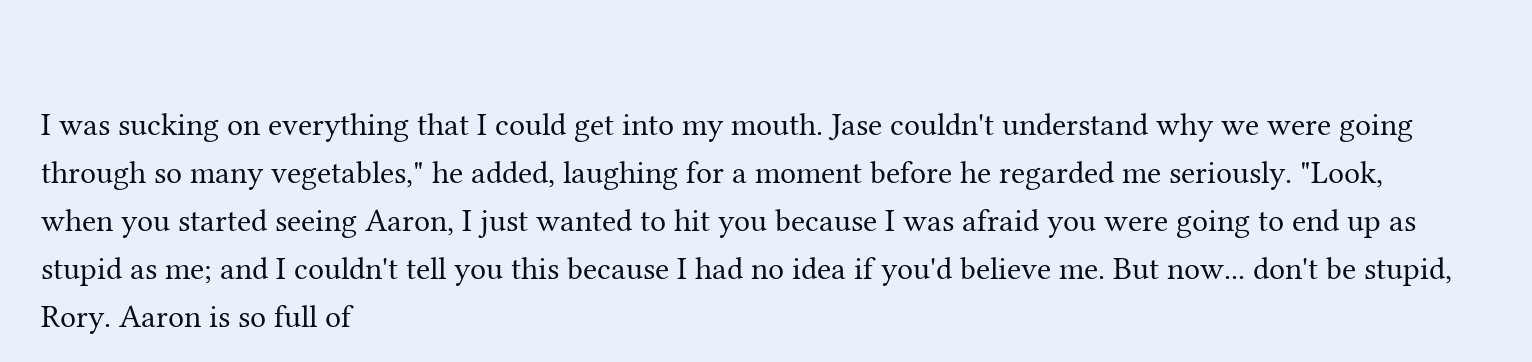I was sucking on everything that I could get into my mouth. Jase couldn't understand why we were going through so many vegetables," he added, laughing for a moment before he regarded me seriously. "Look, when you started seeing Aaron, I just wanted to hit you because I was afraid you were going to end up as stupid as me; and I couldn't tell you this because I had no idea if you'd believe me. But now... don't be stupid, Rory. Aaron is so full of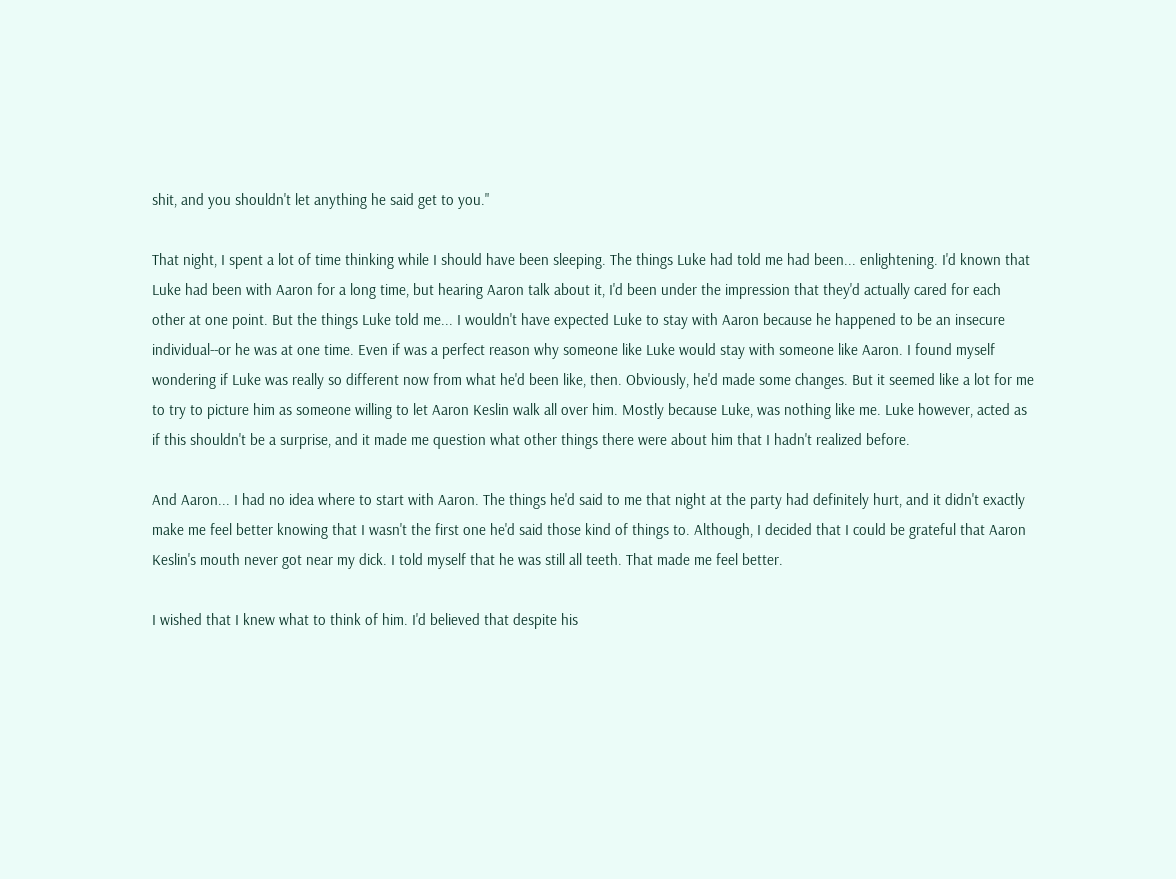shit, and you shouldn't let anything he said get to you."

That night, I spent a lot of time thinking while I should have been sleeping. The things Luke had told me had been... enlightening. I'd known that Luke had been with Aaron for a long time, but hearing Aaron talk about it, I'd been under the impression that they'd actually cared for each other at one point. But the things Luke told me... I wouldn't have expected Luke to stay with Aaron because he happened to be an insecure individual--or he was at one time. Even if was a perfect reason why someone like Luke would stay with someone like Aaron. I found myself wondering if Luke was really so different now from what he'd been like, then. Obviously, he'd made some changes. But it seemed like a lot for me to try to picture him as someone willing to let Aaron Keslin walk all over him. Mostly because Luke, was nothing like me. Luke however, acted as if this shouldn't be a surprise, and it made me question what other things there were about him that I hadn't realized before.

And Aaron... I had no idea where to start with Aaron. The things he'd said to me that night at the party had definitely hurt, and it didn't exactly make me feel better knowing that I wasn't the first one he'd said those kind of things to. Although, I decided that I could be grateful that Aaron Keslin's mouth never got near my dick. I told myself that he was still all teeth. That made me feel better.

I wished that I knew what to think of him. I'd believed that despite his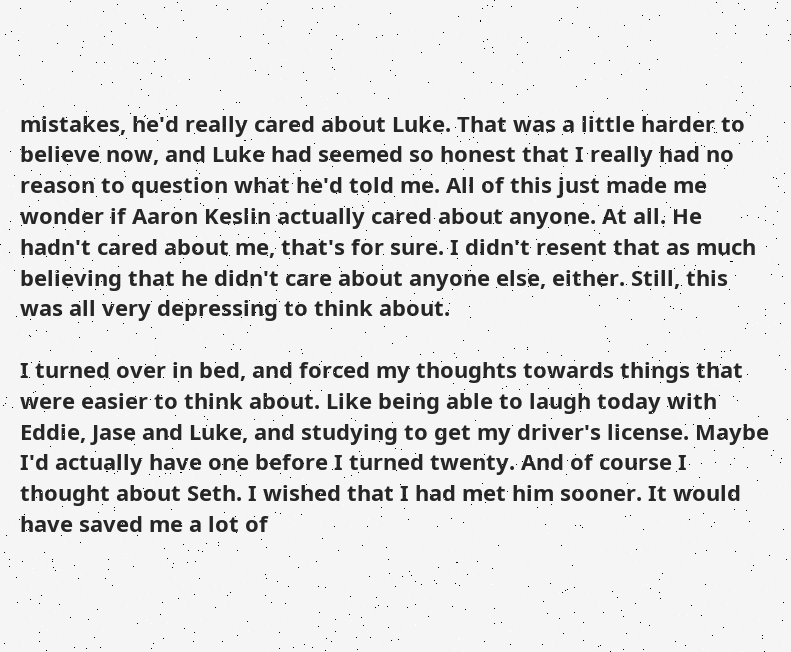mistakes, he'd really cared about Luke. That was a little harder to believe now, and Luke had seemed so honest that I really had no reason to question what he'd told me. All of this just made me wonder if Aaron Keslin actually cared about anyone. At all. He hadn't cared about me, that's for sure. I didn't resent that as much believing that he didn't care about anyone else, either. Still, this was all very depressing to think about.

I turned over in bed, and forced my thoughts towards things that were easier to think about. Like being able to laugh today with Eddie, Jase and Luke, and studying to get my driver's license. Maybe I'd actually have one before I turned twenty. And of course I thought about Seth. I wished that I had met him sooner. It would have saved me a lot of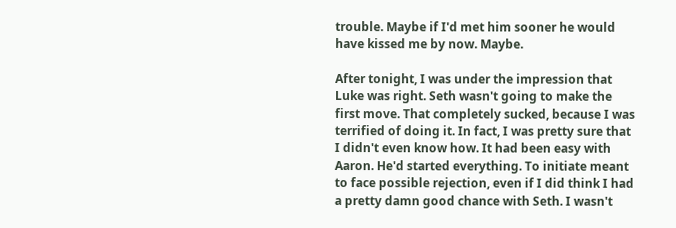trouble. Maybe if I'd met him sooner he would have kissed me by now. Maybe.

After tonight, I was under the impression that Luke was right. Seth wasn't going to make the first move. That completely sucked, because I was terrified of doing it. In fact, I was pretty sure that I didn't even know how. It had been easy with Aaron. He'd started everything. To initiate meant to face possible rejection, even if I did think I had a pretty damn good chance with Seth. I wasn't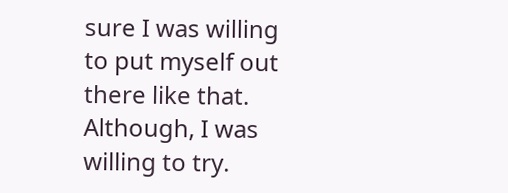sure I was willing to put myself out there like that. Although, I was willing to try.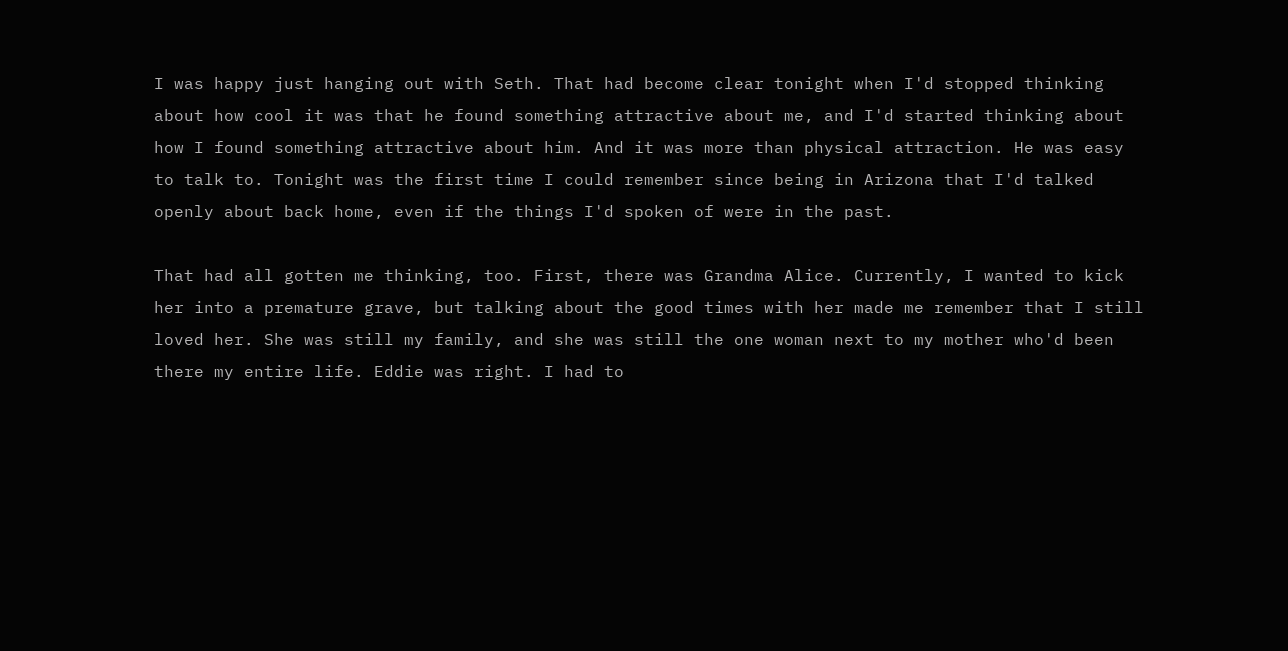I was happy just hanging out with Seth. That had become clear tonight when I'd stopped thinking about how cool it was that he found something attractive about me, and I'd started thinking about how I found something attractive about him. And it was more than physical attraction. He was easy to talk to. Tonight was the first time I could remember since being in Arizona that I'd talked openly about back home, even if the things I'd spoken of were in the past.

That had all gotten me thinking, too. First, there was Grandma Alice. Currently, I wanted to kick her into a premature grave, but talking about the good times with her made me remember that I still loved her. She was still my family, and she was still the one woman next to my mother who'd been there my entire life. Eddie was right. I had to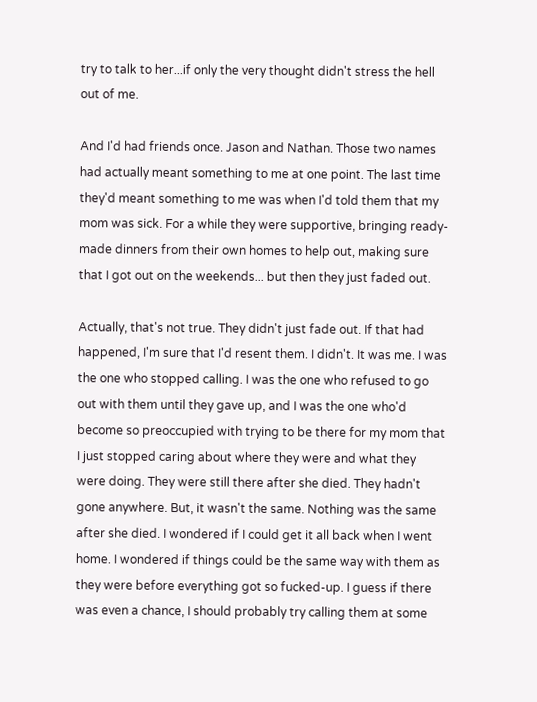try to talk to her...if only the very thought didn't stress the hell out of me.

And I'd had friends once. Jason and Nathan. Those two names had actually meant something to me at one point. The last time they'd meant something to me was when I'd told them that my mom was sick. For a while they were supportive, bringing ready-made dinners from their own homes to help out, making sure that I got out on the weekends... but then they just faded out.

Actually, that's not true. They didn't just fade out. If that had happened, I'm sure that I'd resent them. I didn't. It was me. I was the one who stopped calling. I was the one who refused to go out with them until they gave up, and I was the one who'd become so preoccupied with trying to be there for my mom that I just stopped caring about where they were and what they were doing. They were still there after she died. They hadn't gone anywhere. But, it wasn't the same. Nothing was the same after she died. I wondered if I could get it all back when I went home. I wondered if things could be the same way with them as they were before everything got so fucked-up. I guess if there was even a chance, I should probably try calling them at some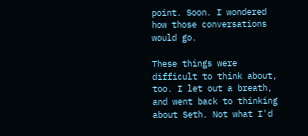point. Soon. I wondered how those conversations would go.

These things were difficult to think about, too. I let out a breath, and went back to thinking about Seth. Not what I'd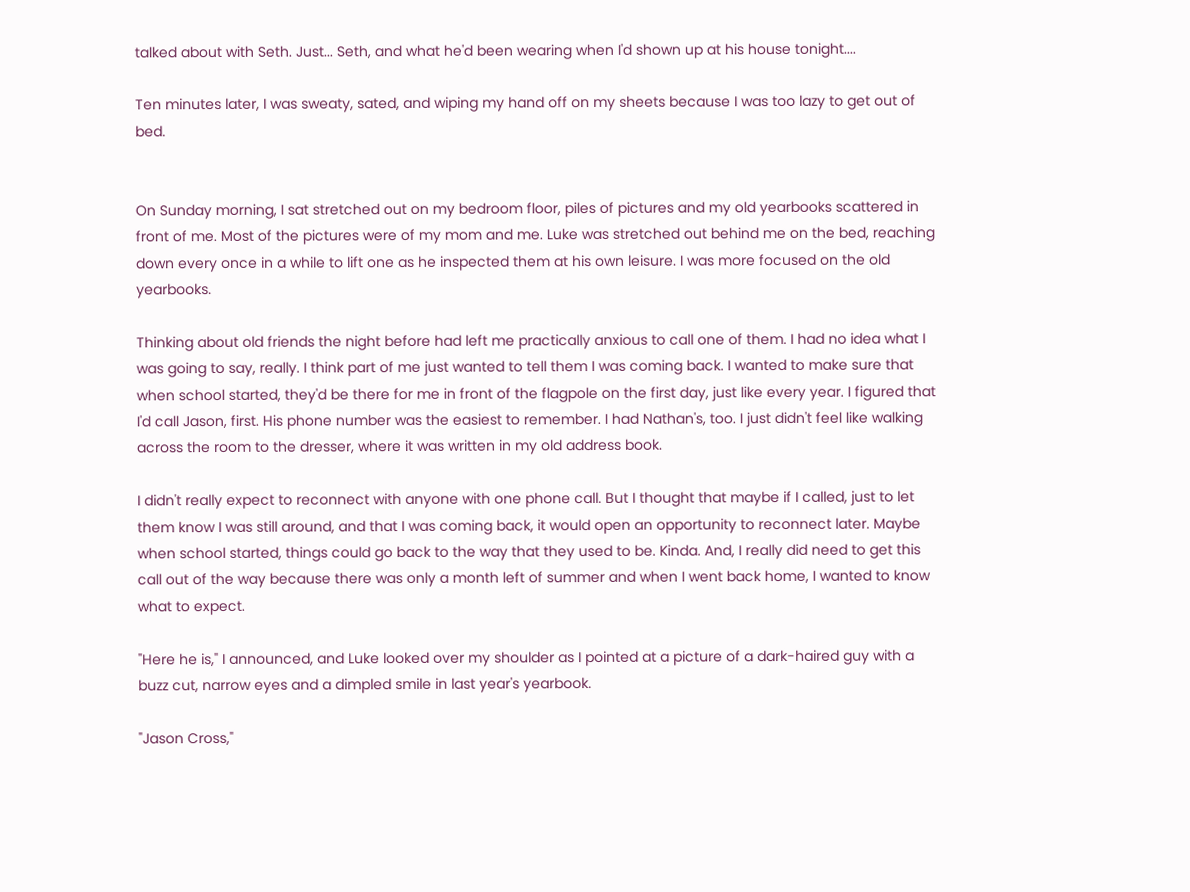talked about with Seth. Just... Seth, and what he'd been wearing when I'd shown up at his house tonight....

Ten minutes later, I was sweaty, sated, and wiping my hand off on my sheets because I was too lazy to get out of bed.


On Sunday morning, I sat stretched out on my bedroom floor, piles of pictures and my old yearbooks scattered in front of me. Most of the pictures were of my mom and me. Luke was stretched out behind me on the bed, reaching down every once in a while to lift one as he inspected them at his own leisure. I was more focused on the old yearbooks.

Thinking about old friends the night before had left me practically anxious to call one of them. I had no idea what I was going to say, really. I think part of me just wanted to tell them I was coming back. I wanted to make sure that when school started, they'd be there for me in front of the flagpole on the first day, just like every year. I figured that I'd call Jason, first. His phone number was the easiest to remember. I had Nathan's, too. I just didn't feel like walking across the room to the dresser, where it was written in my old address book.

I didn't really expect to reconnect with anyone with one phone call. But I thought that maybe if I called, just to let them know I was still around, and that I was coming back, it would open an opportunity to reconnect later. Maybe when school started, things could go back to the way that they used to be. Kinda. And, I really did need to get this call out of the way because there was only a month left of summer and when I went back home, I wanted to know what to expect.

"Here he is," I announced, and Luke looked over my shoulder as I pointed at a picture of a dark-haired guy with a buzz cut, narrow eyes and a dimpled smile in last year's yearbook.

"Jason Cross,"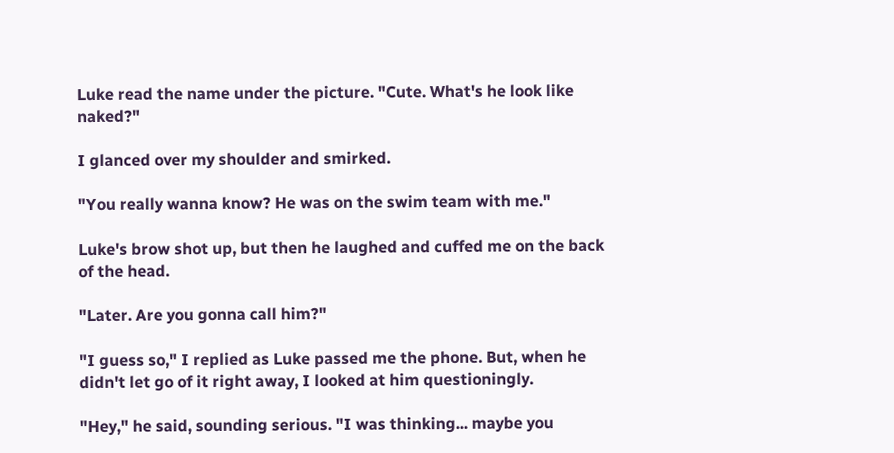Luke read the name under the picture. "Cute. What's he look like naked?"

I glanced over my shoulder and smirked.

"You really wanna know? He was on the swim team with me."

Luke's brow shot up, but then he laughed and cuffed me on the back of the head.

"Later. Are you gonna call him?"

"I guess so," I replied as Luke passed me the phone. But, when he didn't let go of it right away, I looked at him questioningly.

"Hey," he said, sounding serious. "I was thinking... maybe you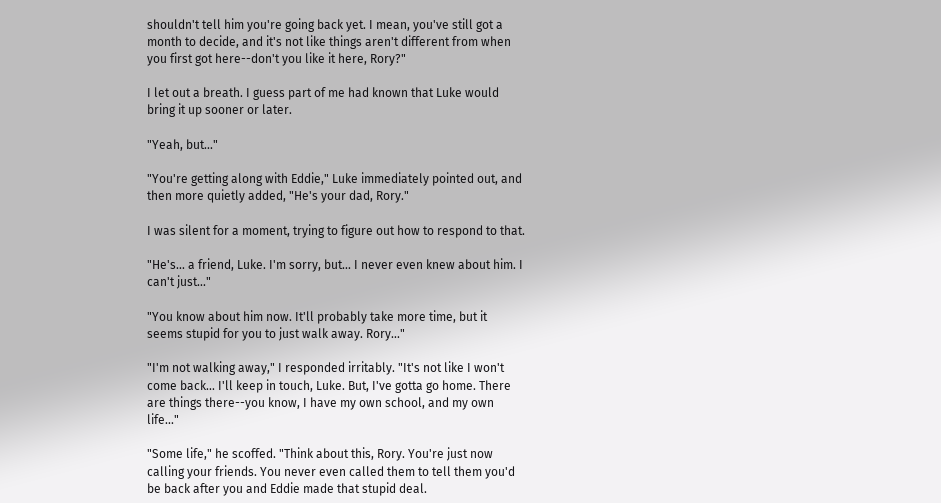shouldn't tell him you're going back yet. I mean, you've still got a month to decide, and it's not like things aren't different from when you first got here--don't you like it here, Rory?"

I let out a breath. I guess part of me had known that Luke would bring it up sooner or later.

"Yeah, but..."

"You're getting along with Eddie," Luke immediately pointed out, and then more quietly added, "He's your dad, Rory."

I was silent for a moment, trying to figure out how to respond to that.

"He's... a friend, Luke. I'm sorry, but... I never even knew about him. I can't just..."

"You know about him now. It'll probably take more time, but it seems stupid for you to just walk away. Rory..."

"I'm not walking away," I responded irritably. "It's not like I won't come back... I'll keep in touch, Luke. But, I've gotta go home. There are things there--you know, I have my own school, and my own life..."

"Some life," he scoffed. "Think about this, Rory. You're just now calling your friends. You never even called them to tell them you'd be back after you and Eddie made that stupid deal.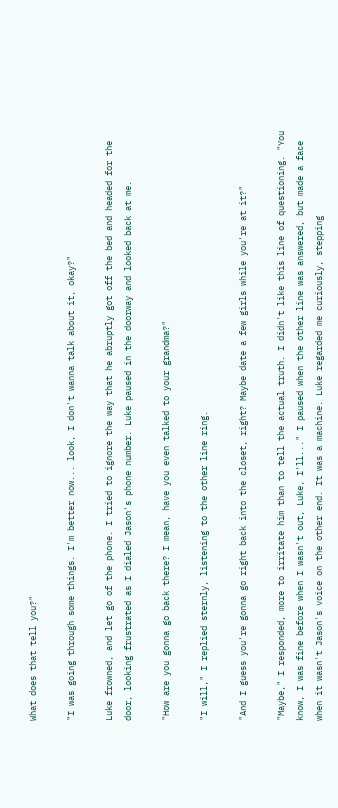What does that tell you?"

"I was going through some things. I'm better now... look, I don't wanna talk about it, okay?"

Luke frowned, and let go of the phone. I tried to ignore the way that he abruptly got off the bed and headed for the door, looking frustrated as I dialed Jason's phone number. Luke paused in the doorway and looked back at me.

"How are you gonna go back there? I mean, have you even talked to your grandma?"

"I will," I replied sternly, listening to the other line ring.

"And I guess you're gonna go right back into the closet, right? Maybe date a few girls while you're at it?"

"Maybe," I responded, more to irritate him than to tell the actual truth. I didn't like this line of questioning. "You know, I was fine before when I wasn't out, Luke, I'll..." I paused when the other line was answered, but made a face when it wasn't Jason's voice on the other end. It was a machine. Luke regarded me curiously, stepping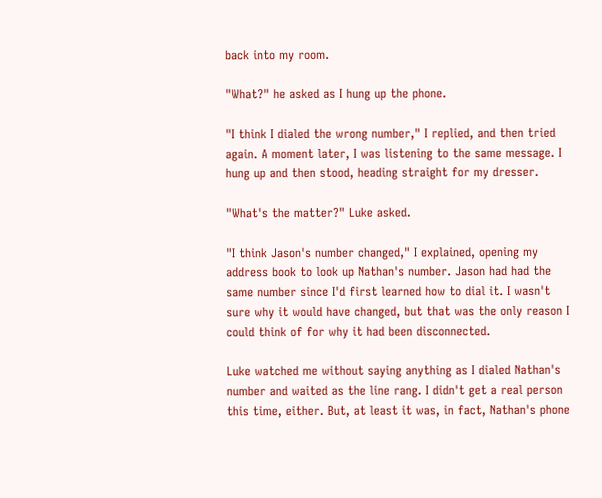back into my room.

"What?" he asked as I hung up the phone.

"I think I dialed the wrong number," I replied, and then tried again. A moment later, I was listening to the same message. I hung up and then stood, heading straight for my dresser.

"What's the matter?" Luke asked.

"I think Jason's number changed," I explained, opening my address book to look up Nathan's number. Jason had had the same number since I'd first learned how to dial it. I wasn't sure why it would have changed, but that was the only reason I could think of for why it had been disconnected.

Luke watched me without saying anything as I dialed Nathan's number and waited as the line rang. I didn't get a real person this time, either. But, at least it was, in fact, Nathan's phone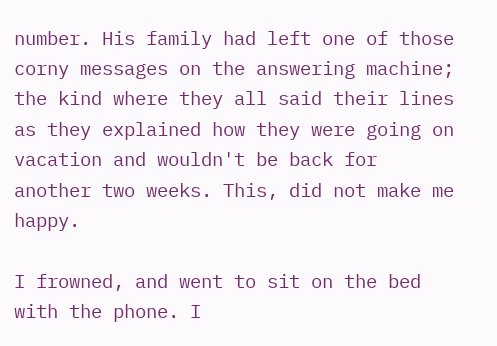number. His family had left one of those corny messages on the answering machine; the kind where they all said their lines as they explained how they were going on vacation and wouldn't be back for another two weeks. This, did not make me happy.

I frowned, and went to sit on the bed with the phone. I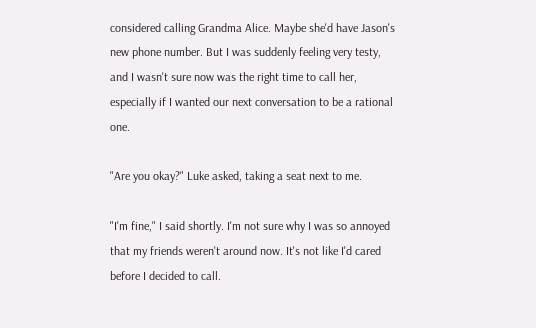considered calling Grandma Alice. Maybe she'd have Jason's new phone number. But I was suddenly feeling very testy, and I wasn't sure now was the right time to call her, especially if I wanted our next conversation to be a rational one.

"Are you okay?" Luke asked, taking a seat next to me.

"I'm fine," I said shortly. I'm not sure why I was so annoyed that my friends weren't around now. It's not like I'd cared before I decided to call.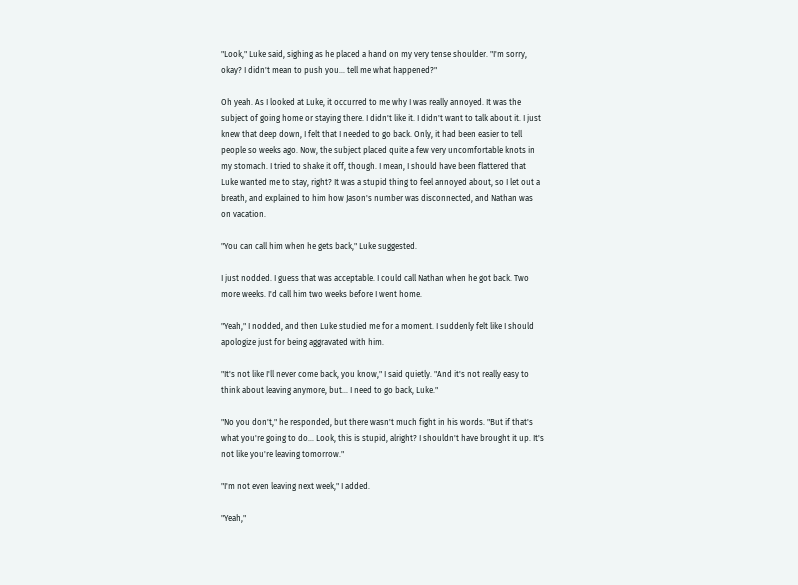"Look," Luke said, sighing as he placed a hand on my very tense shoulder. "I'm sorry, okay? I didn't mean to push you... tell me what happened?"

Oh yeah. As I looked at Luke, it occurred to me why I was really annoyed. It was the subject of going home or staying there. I didn't like it. I didn't want to talk about it. I just knew that deep down, I felt that I needed to go back. Only, it had been easier to tell people so weeks ago. Now, the subject placed quite a few very uncomfortable knots in my stomach. I tried to shake it off, though. I mean, I should have been flattered that Luke wanted me to stay, right? It was a stupid thing to feel annoyed about, so I let out a breath, and explained to him how Jason's number was disconnected, and Nathan was on vacation.

"You can call him when he gets back," Luke suggested.

I just nodded. I guess that was acceptable. I could call Nathan when he got back. Two more weeks. I'd call him two weeks before I went home.

"Yeah," I nodded, and then Luke studied me for a moment. I suddenly felt like I should apologize just for being aggravated with him.

"It's not like I'll never come back, you know," I said quietly. "And it's not really easy to think about leaving anymore, but... I need to go back, Luke."

"No you don't," he responded, but there wasn't much fight in his words. "But if that's what you're going to do... Look, this is stupid, alright? I shouldn't have brought it up. It's not like you're leaving tomorrow."

"I'm not even leaving next week," I added.

"Yeah,"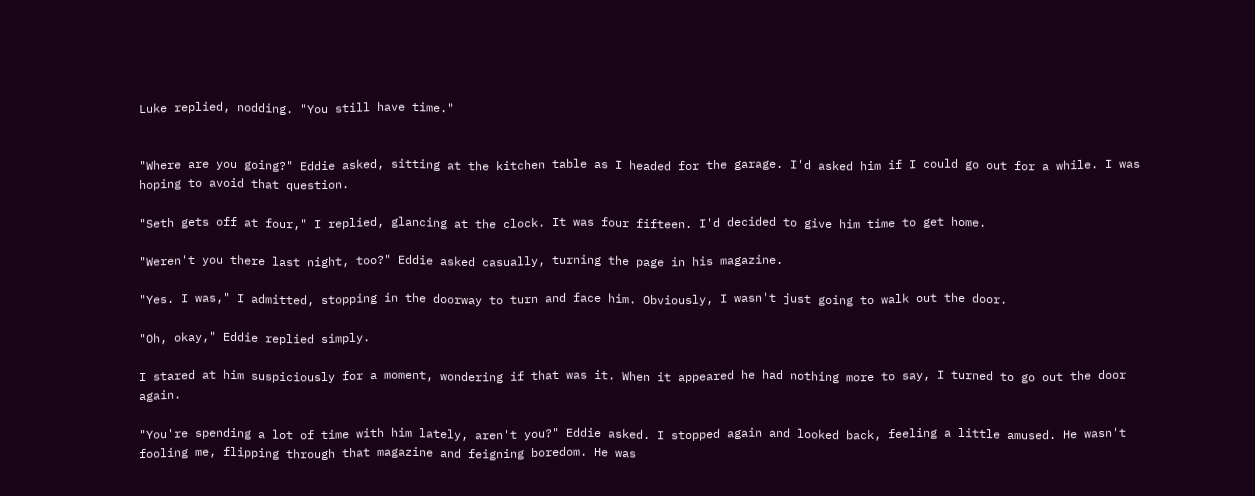Luke replied, nodding. "You still have time."


"Where are you going?" Eddie asked, sitting at the kitchen table as I headed for the garage. I'd asked him if I could go out for a while. I was hoping to avoid that question.

"Seth gets off at four," I replied, glancing at the clock. It was four fifteen. I'd decided to give him time to get home.

"Weren't you there last night, too?" Eddie asked casually, turning the page in his magazine.

"Yes. I was," I admitted, stopping in the doorway to turn and face him. Obviously, I wasn't just going to walk out the door.

"Oh, okay," Eddie replied simply.

I stared at him suspiciously for a moment, wondering if that was it. When it appeared he had nothing more to say, I turned to go out the door again.

"You're spending a lot of time with him lately, aren't you?" Eddie asked. I stopped again and looked back, feeling a little amused. He wasn't fooling me, flipping through that magazine and feigning boredom. He was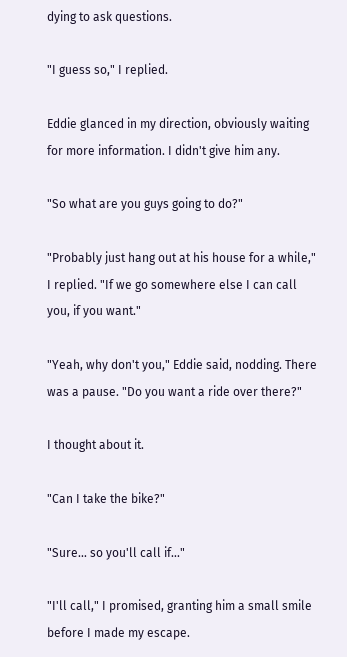dying to ask questions.

"I guess so," I replied.

Eddie glanced in my direction, obviously waiting for more information. I didn't give him any.

"So what are you guys going to do?"

"Probably just hang out at his house for a while," I replied. "If we go somewhere else I can call you, if you want."

"Yeah, why don't you," Eddie said, nodding. There was a pause. "Do you want a ride over there?"

I thought about it.

"Can I take the bike?"

"Sure... so you'll call if..."

"I'll call," I promised, granting him a small smile before I made my escape.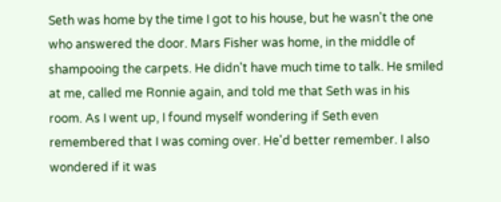Seth was home by the time I got to his house, but he wasn't the one who answered the door. Mars Fisher was home, in the middle of shampooing the carpets. He didn't have much time to talk. He smiled at me, called me Ronnie again, and told me that Seth was in his room. As I went up, I found myself wondering if Seth even remembered that I was coming over. He'd better remember. I also wondered if it was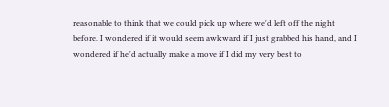reasonable to think that we could pick up where we'd left off the night before. I wondered if it would seem awkward if I just grabbed his hand, and I wondered if he'd actually make a move if I did my very best to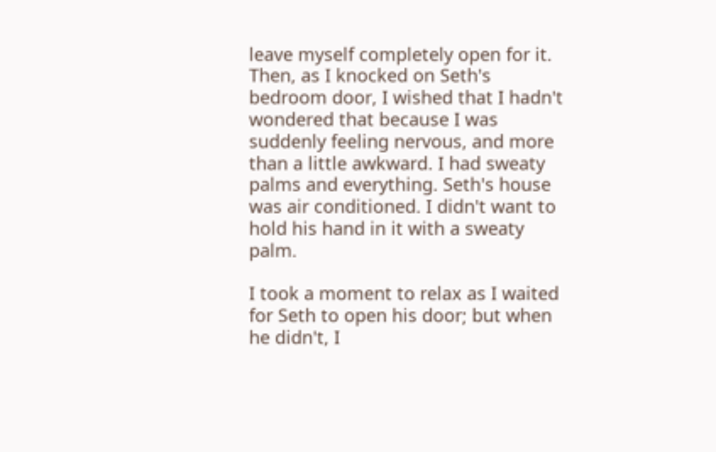leave myself completely open for it. Then, as I knocked on Seth's bedroom door, I wished that I hadn't wondered that because I was suddenly feeling nervous, and more than a little awkward. I had sweaty palms and everything. Seth's house was air conditioned. I didn't want to hold his hand in it with a sweaty palm.

I took a moment to relax as I waited for Seth to open his door; but when he didn't, I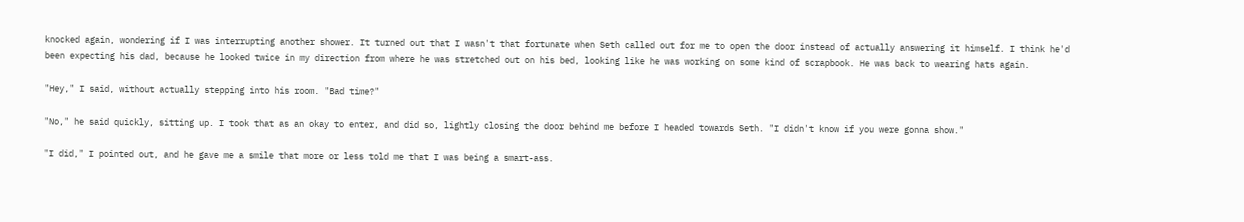knocked again, wondering if I was interrupting another shower. It turned out that I wasn't that fortunate when Seth called out for me to open the door instead of actually answering it himself. I think he'd been expecting his dad, because he looked twice in my direction from where he was stretched out on his bed, looking like he was working on some kind of scrapbook. He was back to wearing hats again.

"Hey," I said, without actually stepping into his room. "Bad time?"

"No," he said quickly, sitting up. I took that as an okay to enter, and did so, lightly closing the door behind me before I headed towards Seth. "I didn't know if you were gonna show."

"I did," I pointed out, and he gave me a smile that more or less told me that I was being a smart-ass.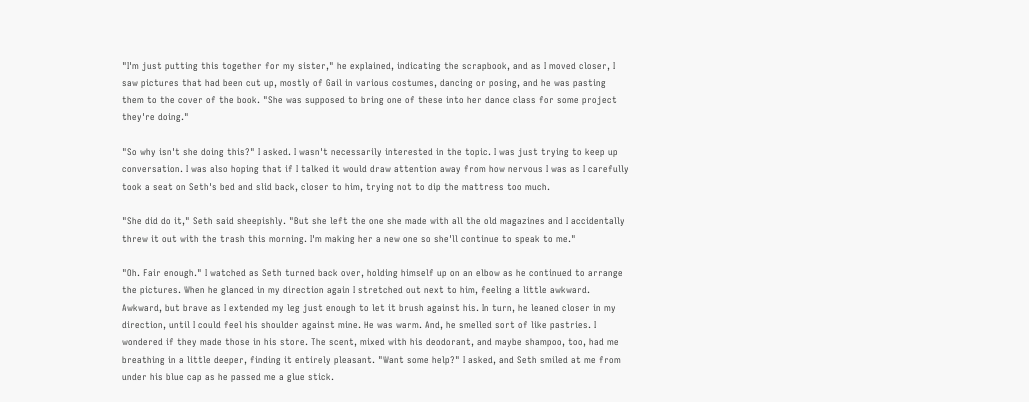"I'm just putting this together for my sister," he explained, indicating the scrapbook, and as I moved closer, I saw pictures that had been cut up, mostly of Gail in various costumes, dancing or posing, and he was pasting them to the cover of the book. "She was supposed to bring one of these into her dance class for some project they're doing."

"So why isn't she doing this?" I asked. I wasn't necessarily interested in the topic. I was just trying to keep up conversation. I was also hoping that if I talked it would draw attention away from how nervous I was as I carefully took a seat on Seth's bed and slid back, closer to him, trying not to dip the mattress too much.

"She did do it," Seth said sheepishly. "But she left the one she made with all the old magazines and I accidentally threw it out with the trash this morning. I'm making her a new one so she'll continue to speak to me."

"Oh. Fair enough." I watched as Seth turned back over, holding himself up on an elbow as he continued to arrange the pictures. When he glanced in my direction again I stretched out next to him, feeling a little awkward. Awkward, but brave as I extended my leg just enough to let it brush against his. In turn, he leaned closer in my direction, until I could feel his shoulder against mine. He was warm. And, he smelled sort of like pastries. I wondered if they made those in his store. The scent, mixed with his deodorant, and maybe shampoo, too, had me breathing in a little deeper, finding it entirely pleasant. "Want some help?" I asked, and Seth smiled at me from under his blue cap as he passed me a glue stick.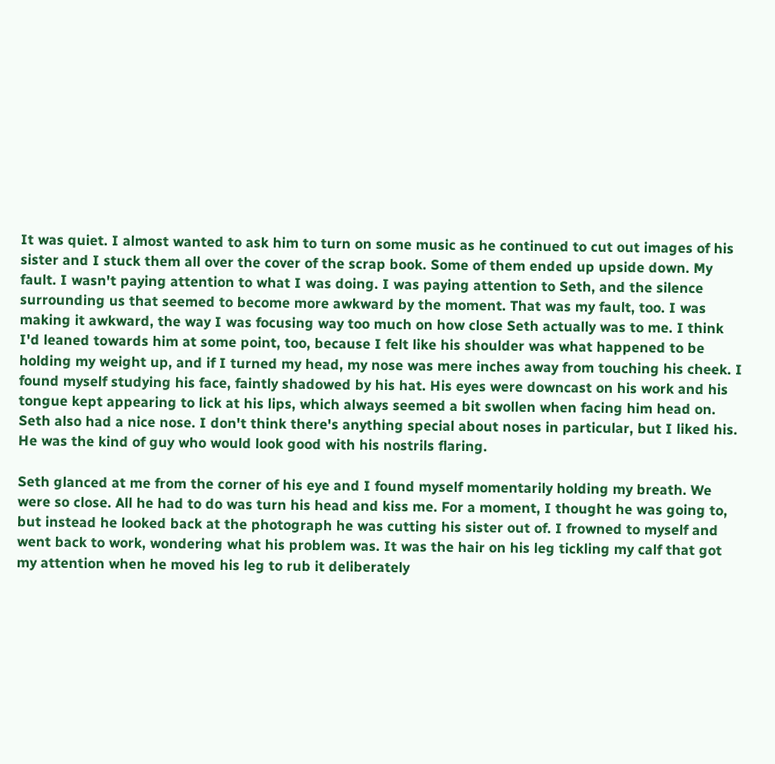It was quiet. I almost wanted to ask him to turn on some music as he continued to cut out images of his sister and I stuck them all over the cover of the scrap book. Some of them ended up upside down. My fault. I wasn't paying attention to what I was doing. I was paying attention to Seth, and the silence surrounding us that seemed to become more awkward by the moment. That was my fault, too. I was making it awkward, the way I was focusing way too much on how close Seth actually was to me. I think I'd leaned towards him at some point, too, because I felt like his shoulder was what happened to be holding my weight up, and if I turned my head, my nose was mere inches away from touching his cheek. I found myself studying his face, faintly shadowed by his hat. His eyes were downcast on his work and his tongue kept appearing to lick at his lips, which always seemed a bit swollen when facing him head on. Seth also had a nice nose. I don't think there's anything special about noses in particular, but I liked his. He was the kind of guy who would look good with his nostrils flaring.

Seth glanced at me from the corner of his eye and I found myself momentarily holding my breath. We were so close. All he had to do was turn his head and kiss me. For a moment, I thought he was going to, but instead he looked back at the photograph he was cutting his sister out of. I frowned to myself and went back to work, wondering what his problem was. It was the hair on his leg tickling my calf that got my attention when he moved his leg to rub it deliberately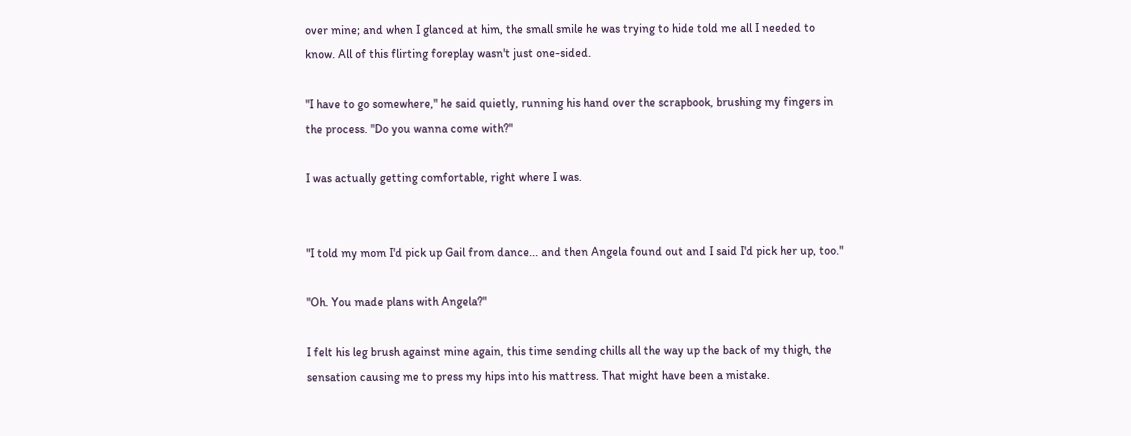over mine; and when I glanced at him, the small smile he was trying to hide told me all I needed to know. All of this flirting foreplay wasn't just one-sided.

"I have to go somewhere," he said quietly, running his hand over the scrapbook, brushing my fingers in the process. "Do you wanna come with?"

I was actually getting comfortable, right where I was.


"I told my mom I'd pick up Gail from dance... and then Angela found out and I said I'd pick her up, too."

"Oh. You made plans with Angela?"

I felt his leg brush against mine again, this time sending chills all the way up the back of my thigh, the sensation causing me to press my hips into his mattress. That might have been a mistake.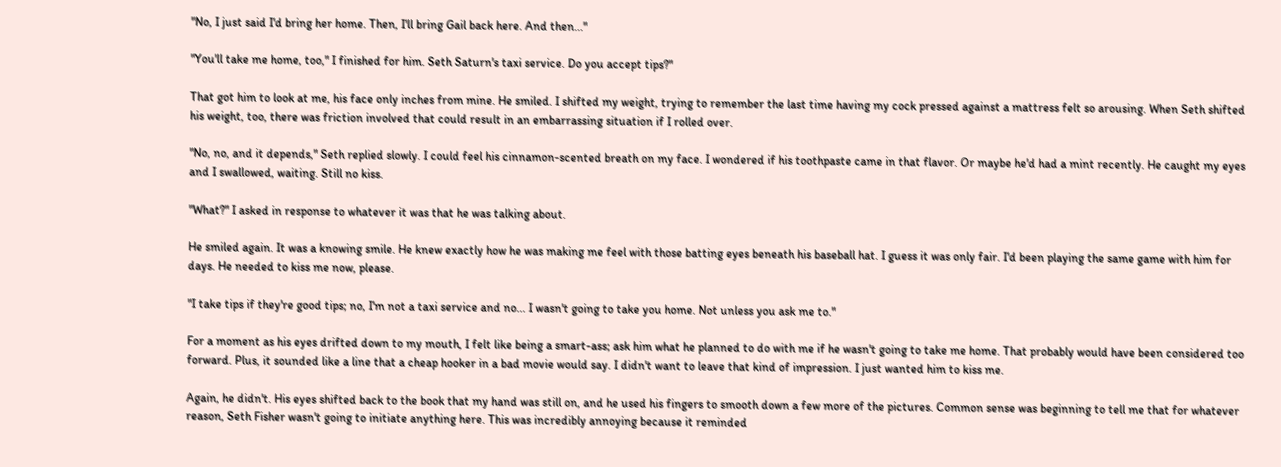"No, I just said I'd bring her home. Then, I'll bring Gail back here. And then..."

"You'll take me home, too," I finished for him. Seth Saturn's taxi service. Do you accept tips?"

That got him to look at me, his face only inches from mine. He smiled. I shifted my weight, trying to remember the last time having my cock pressed against a mattress felt so arousing. When Seth shifted his weight, too, there was friction involved that could result in an embarrassing situation if I rolled over.

"No, no, and it depends," Seth replied slowly. I could feel his cinnamon-scented breath on my face. I wondered if his toothpaste came in that flavor. Or maybe he'd had a mint recently. He caught my eyes and I swallowed, waiting. Still no kiss.

"What?" I asked in response to whatever it was that he was talking about.

He smiled again. It was a knowing smile. He knew exactly how he was making me feel with those batting eyes beneath his baseball hat. I guess it was only fair. I'd been playing the same game with him for days. He needed to kiss me now, please.

"I take tips if they're good tips; no, I'm not a taxi service and no... I wasn't going to take you home. Not unless you ask me to."

For a moment as his eyes drifted down to my mouth, I felt like being a smart-ass; ask him what he planned to do with me if he wasn't going to take me home. That probably would have been considered too forward. Plus, it sounded like a line that a cheap hooker in a bad movie would say. I didn't want to leave that kind of impression. I just wanted him to kiss me.

Again, he didn't. His eyes shifted back to the book that my hand was still on, and he used his fingers to smooth down a few more of the pictures. Common sense was beginning to tell me that for whatever reason, Seth Fisher wasn't going to initiate anything here. This was incredibly annoying because it reminded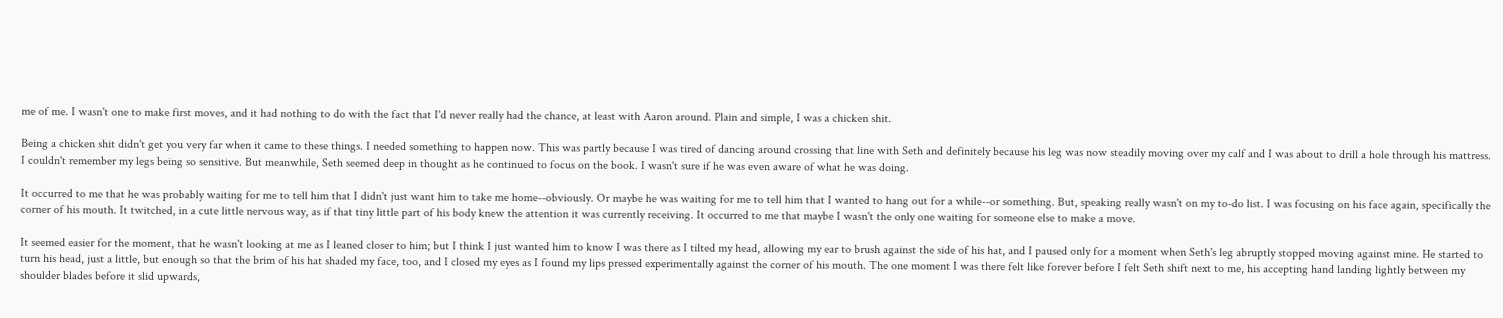me of me. I wasn't one to make first moves, and it had nothing to do with the fact that I'd never really had the chance, at least with Aaron around. Plain and simple, I was a chicken shit.

Being a chicken shit didn't get you very far when it came to these things. I needed something to happen now. This was partly because I was tired of dancing around crossing that line with Seth and definitely because his leg was now steadily moving over my calf and I was about to drill a hole through his mattress. I couldn't remember my legs being so sensitive. But meanwhile, Seth seemed deep in thought as he continued to focus on the book. I wasn't sure if he was even aware of what he was doing.

It occurred to me that he was probably waiting for me to tell him that I didn't just want him to take me home--obviously. Or maybe he was waiting for me to tell him that I wanted to hang out for a while--or something. But, speaking really wasn't on my to-do list. I was focusing on his face again, specifically the corner of his mouth. It twitched, in a cute little nervous way, as if that tiny little part of his body knew the attention it was currently receiving. It occurred to me that maybe I wasn't the only one waiting for someone else to make a move.

It seemed easier for the moment, that he wasn't looking at me as I leaned closer to him; but I think I just wanted him to know I was there as I tilted my head, allowing my ear to brush against the side of his hat, and I paused only for a moment when Seth's leg abruptly stopped moving against mine. He started to turn his head, just a little, but enough so that the brim of his hat shaded my face, too, and I closed my eyes as I found my lips pressed experimentally against the corner of his mouth. The one moment I was there felt like forever before I felt Seth shift next to me, his accepting hand landing lightly between my shoulder blades before it slid upwards,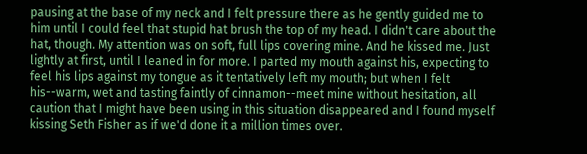pausing at the base of my neck and I felt pressure there as he gently guided me to him until I could feel that stupid hat brush the top of my head. I didn't care about the hat, though. My attention was on soft, full lips covering mine. And he kissed me. Just lightly at first, until I leaned in for more. I parted my mouth against his, expecting to feel his lips against my tongue as it tentatively left my mouth; but when I felt his--warm, wet and tasting faintly of cinnamon--meet mine without hesitation, all caution that I might have been using in this situation disappeared and I found myself kissing Seth Fisher as if we'd done it a million times over.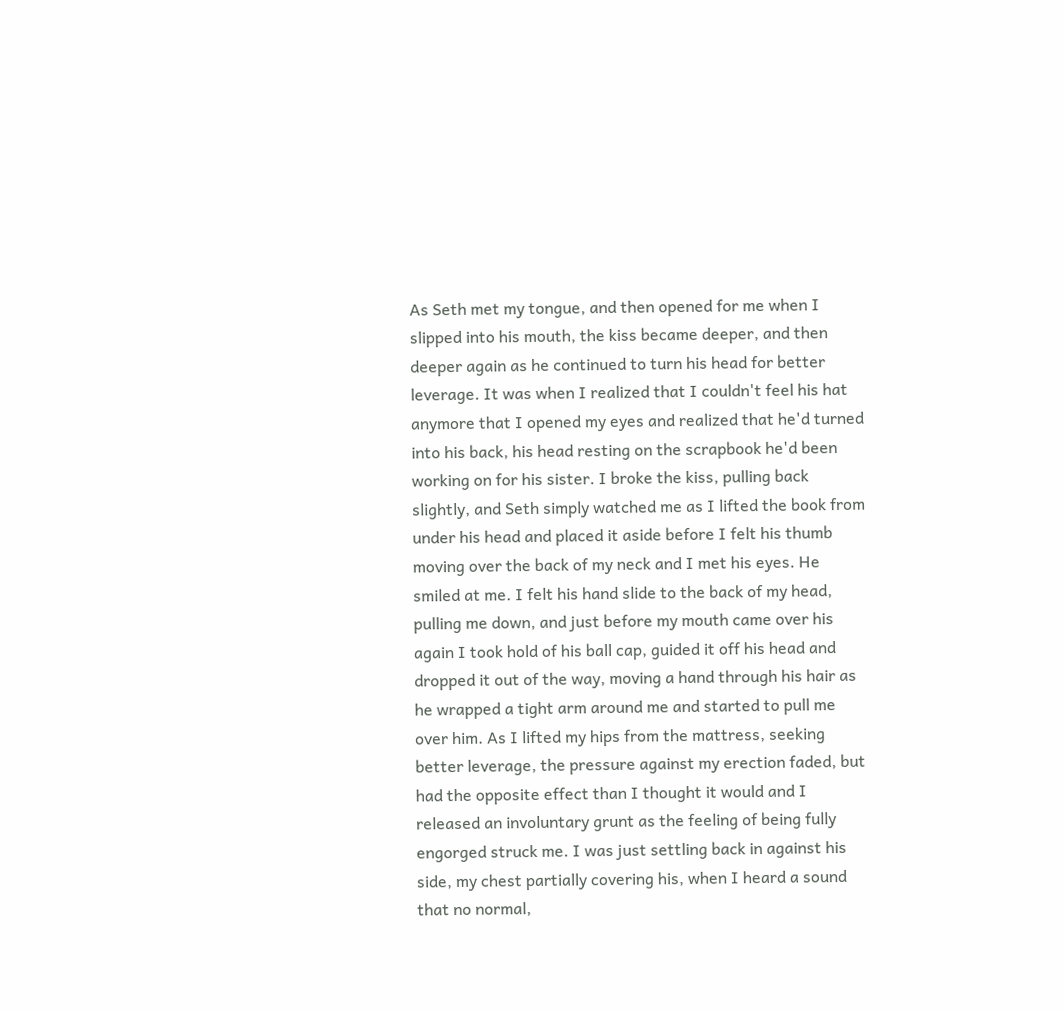As Seth met my tongue, and then opened for me when I slipped into his mouth, the kiss became deeper, and then deeper again as he continued to turn his head for better leverage. It was when I realized that I couldn't feel his hat anymore that I opened my eyes and realized that he'd turned into his back, his head resting on the scrapbook he'd been working on for his sister. I broke the kiss, pulling back slightly, and Seth simply watched me as I lifted the book from under his head and placed it aside before I felt his thumb moving over the back of my neck and I met his eyes. He smiled at me. I felt his hand slide to the back of my head, pulling me down, and just before my mouth came over his again I took hold of his ball cap, guided it off his head and dropped it out of the way, moving a hand through his hair as he wrapped a tight arm around me and started to pull me over him. As I lifted my hips from the mattress, seeking better leverage, the pressure against my erection faded, but had the opposite effect than I thought it would and I released an involuntary grunt as the feeling of being fully engorged struck me. I was just settling back in against his side, my chest partially covering his, when I heard a sound that no normal,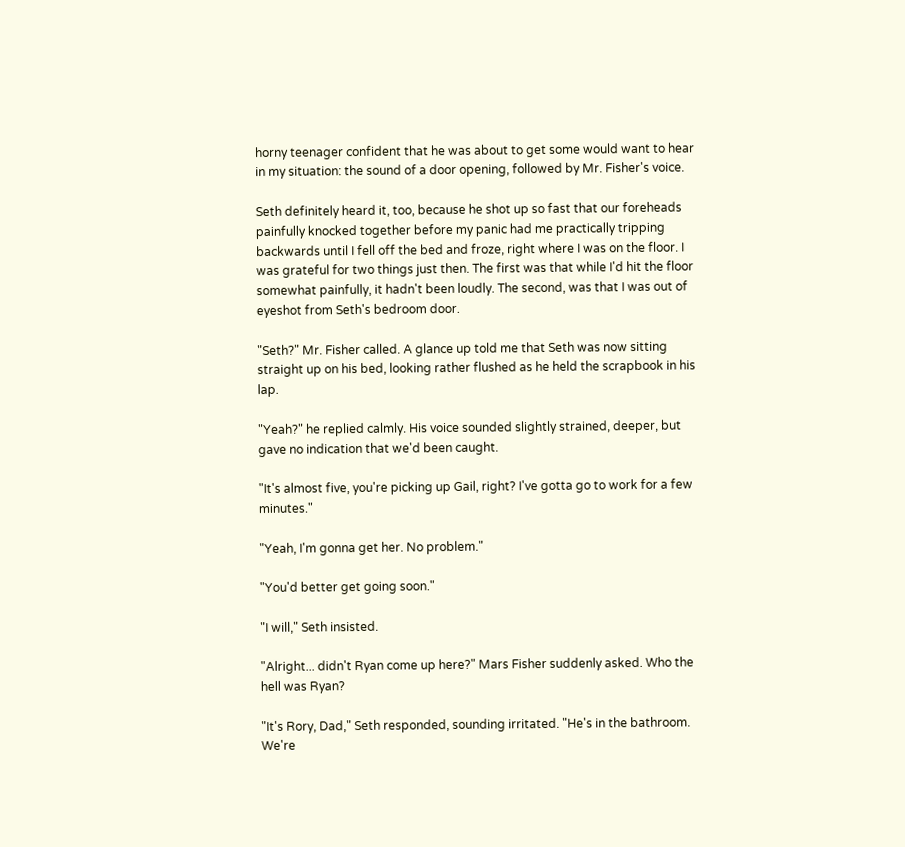horny teenager confident that he was about to get some would want to hear in my situation: the sound of a door opening, followed by Mr. Fisher's voice.

Seth definitely heard it, too, because he shot up so fast that our foreheads painfully knocked together before my panic had me practically tripping backwards until I fell off the bed and froze, right where I was on the floor. I was grateful for two things just then. The first was that while I'd hit the floor somewhat painfully, it hadn't been loudly. The second, was that I was out of eyeshot from Seth's bedroom door.

"Seth?" Mr. Fisher called. A glance up told me that Seth was now sitting straight up on his bed, looking rather flushed as he held the scrapbook in his lap.

"Yeah?" he replied calmly. His voice sounded slightly strained, deeper, but gave no indication that we'd been caught.

"It's almost five, you're picking up Gail, right? I've gotta go to work for a few minutes."

"Yeah, I'm gonna get her. No problem."

"You'd better get going soon."

"I will," Seth insisted.

"Alright... didn't Ryan come up here?" Mars Fisher suddenly asked. Who the hell was Ryan?

"It's Rory, Dad," Seth responded, sounding irritated. "He's in the bathroom. We're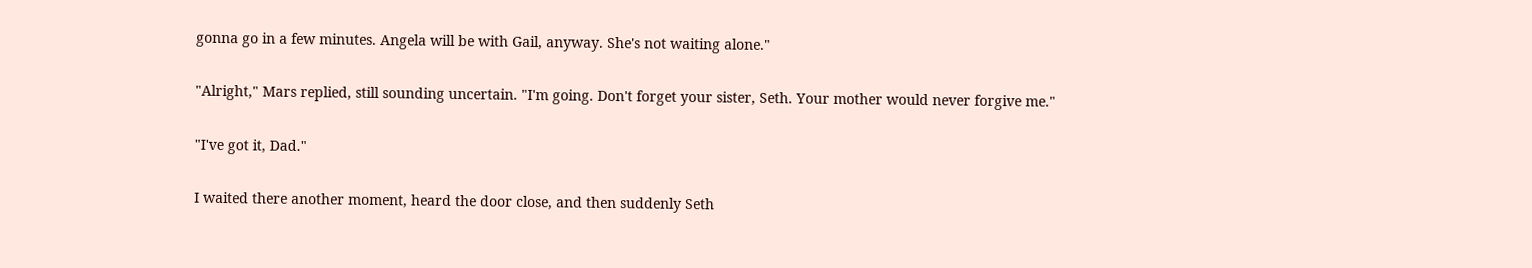gonna go in a few minutes. Angela will be with Gail, anyway. She's not waiting alone."

"Alright," Mars replied, still sounding uncertain. "I'm going. Don't forget your sister, Seth. Your mother would never forgive me."

"I've got it, Dad."

I waited there another moment, heard the door close, and then suddenly Seth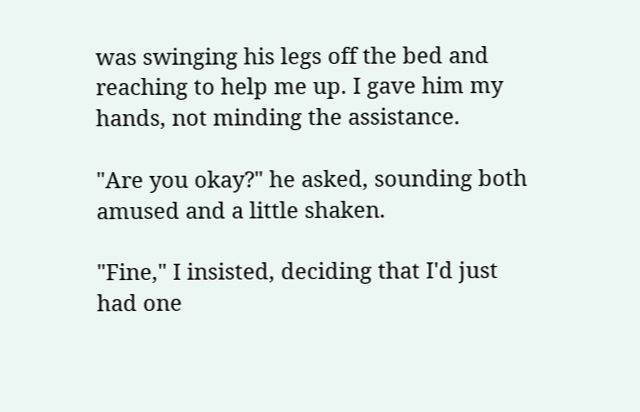was swinging his legs off the bed and reaching to help me up. I gave him my hands, not minding the assistance.

"Are you okay?" he asked, sounding both amused and a little shaken.

"Fine," I insisted, deciding that I'd just had one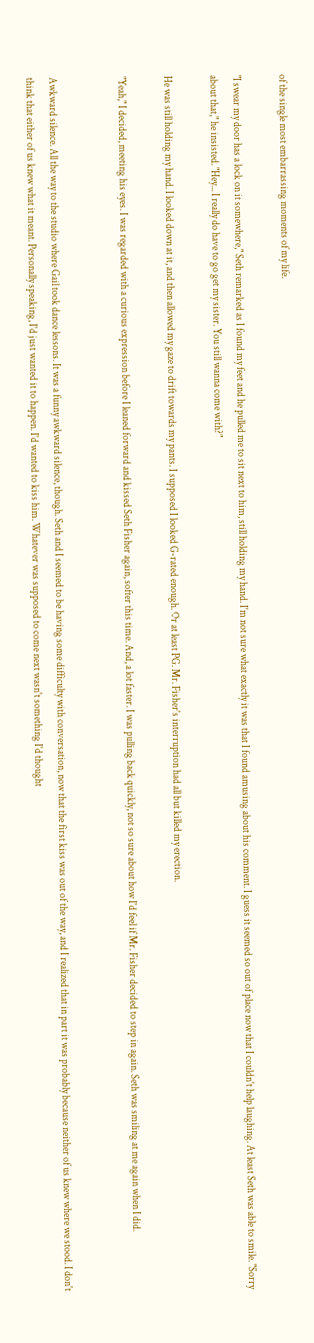of the single most embarrassing moments of my life.

"I swear my door has a lock on it somewhere," Seth remarked as I found my feet and he pulled me to sit next to him, still holding my hand. I'm not sure what exactly it was that I found amusing about his comment. I guess it seemed so out of place now that I couldn't help laughing. At least Seth was able to smile. "Sorry about that," he insisted. "Hey... I really do have to go get my sister. You still wanna come with?"

He was still holding my hand. I looked down at it, and then allowed my gaze to drift towards my pants. I supposed I looked G-rated enough. Or at least PG. Mr. Fisher's interruption had all but killed my erection.

"Yeah," I decided, meeting his eyes. I was regarded with a curious expression before I leaned forward and kissed Seth Fisher again, softer this time. And, a lot faster. I was pulling back quickly, not so sure about how I'd feel if Mr. Fisher decided to step in again. Seth was smiling at me again when I did.


Awkward silence. All the way to the studio where Gail took dance lessons. It was a funny awkward silence, though. Seth and I seemed to be having some difficulty with conversation, now that the first kiss was out of the way, and I realized that in part it was probably because neither of us knew where we stood. I don't think that either of us knew what it meant. Personally speaking, I'd just wanted it to happen. I'd wanted to kiss him. Whatever was supposed to come next wasn't something I'd thought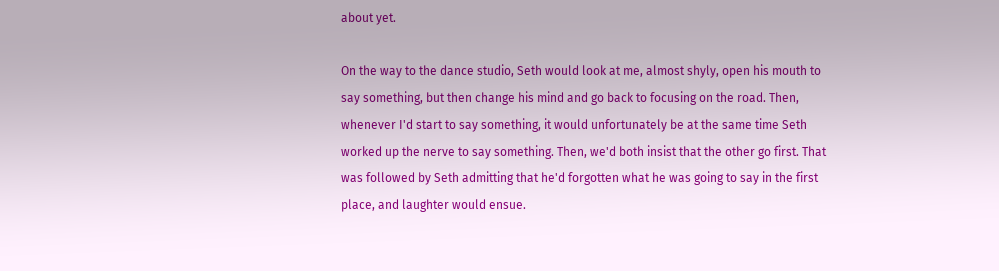about yet.

On the way to the dance studio, Seth would look at me, almost shyly, open his mouth to say something, but then change his mind and go back to focusing on the road. Then, whenever I'd start to say something, it would unfortunately be at the same time Seth worked up the nerve to say something. Then, we'd both insist that the other go first. That was followed by Seth admitting that he'd forgotten what he was going to say in the first place, and laughter would ensue.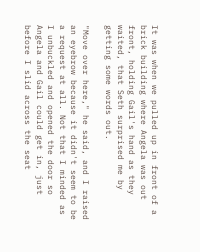It was when we pulled up in front of a brick building where Angela was out front, holding Gail's hand as they waited, that Seth surprised me by getting some words out.

"Move over here," he said, and I raised an eyebrow because it didn't seem to be a request at all. Not that I minded as I unbuckled and opened the door so Angela and Gail could get in, just before I slid across the seat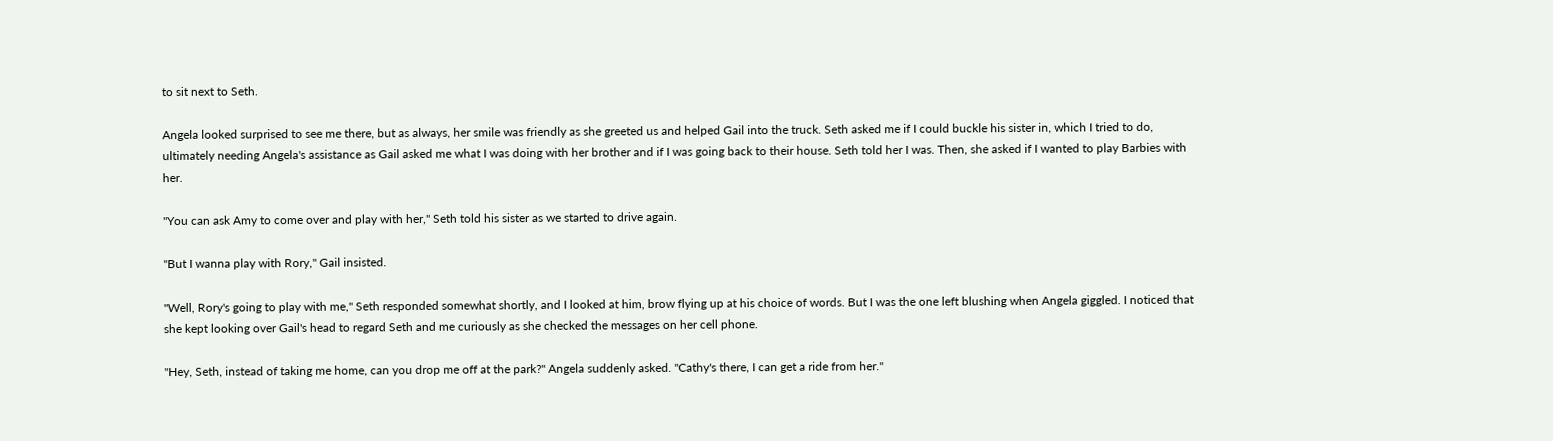to sit next to Seth.

Angela looked surprised to see me there, but as always, her smile was friendly as she greeted us and helped Gail into the truck. Seth asked me if I could buckle his sister in, which I tried to do, ultimately needing Angela's assistance as Gail asked me what I was doing with her brother and if I was going back to their house. Seth told her I was. Then, she asked if I wanted to play Barbies with her.

"You can ask Amy to come over and play with her," Seth told his sister as we started to drive again.

"But I wanna play with Rory," Gail insisted.

"Well, Rory's going to play with me," Seth responded somewhat shortly, and I looked at him, brow flying up at his choice of words. But I was the one left blushing when Angela giggled. I noticed that she kept looking over Gail's head to regard Seth and me curiously as she checked the messages on her cell phone.

"Hey, Seth, instead of taking me home, can you drop me off at the park?" Angela suddenly asked. "Cathy's there, I can get a ride from her."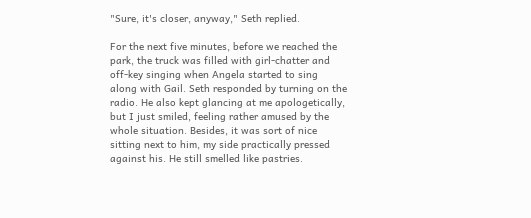"Sure, it's closer, anyway," Seth replied.

For the next five minutes, before we reached the park, the truck was filled with girl-chatter and off-key singing when Angela started to sing along with Gail. Seth responded by turning on the radio. He also kept glancing at me apologetically, but I just smiled, feeling rather amused by the whole situation. Besides, it was sort of nice sitting next to him, my side practically pressed against his. He still smelled like pastries.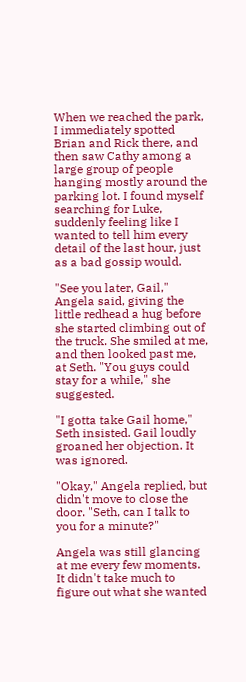When we reached the park, I immediately spotted Brian and Rick there, and then saw Cathy among a large group of people hanging mostly around the parking lot. I found myself searching for Luke, suddenly feeling like I wanted to tell him every detail of the last hour, just as a bad gossip would.

"See you later, Gail," Angela said, giving the little redhead a hug before she started climbing out of the truck. She smiled at me, and then looked past me, at Seth. "You guys could stay for a while," she suggested.

"I gotta take Gail home," Seth insisted. Gail loudly groaned her objection. It was ignored.

"Okay," Angela replied, but didn't move to close the door. "Seth, can I talk to you for a minute?"

Angela was still glancing at me every few moments. It didn't take much to figure out what she wanted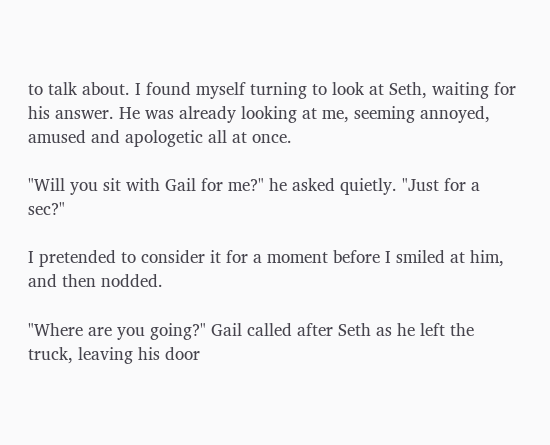to talk about. I found myself turning to look at Seth, waiting for his answer. He was already looking at me, seeming annoyed, amused and apologetic all at once.

"Will you sit with Gail for me?" he asked quietly. "Just for a sec?"

I pretended to consider it for a moment before I smiled at him, and then nodded.

"Where are you going?" Gail called after Seth as he left the truck, leaving his door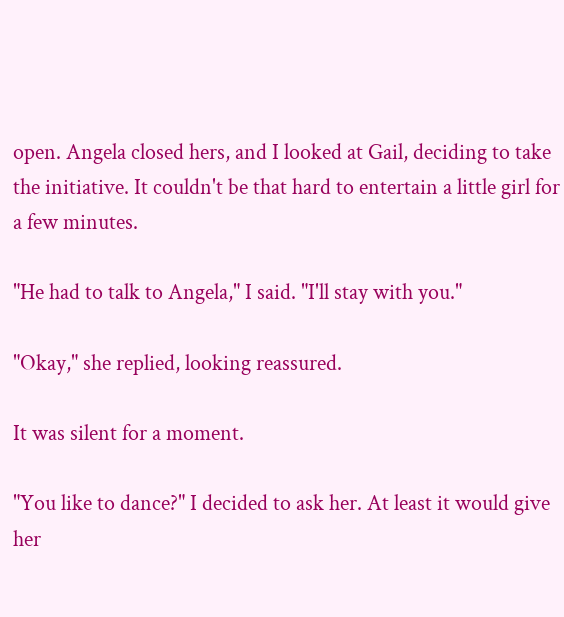open. Angela closed hers, and I looked at Gail, deciding to take the initiative. It couldn't be that hard to entertain a little girl for a few minutes.

"He had to talk to Angela," I said. "I'll stay with you."

"Okay," she replied, looking reassured.

It was silent for a moment.

"You like to dance?" I decided to ask her. At least it would give her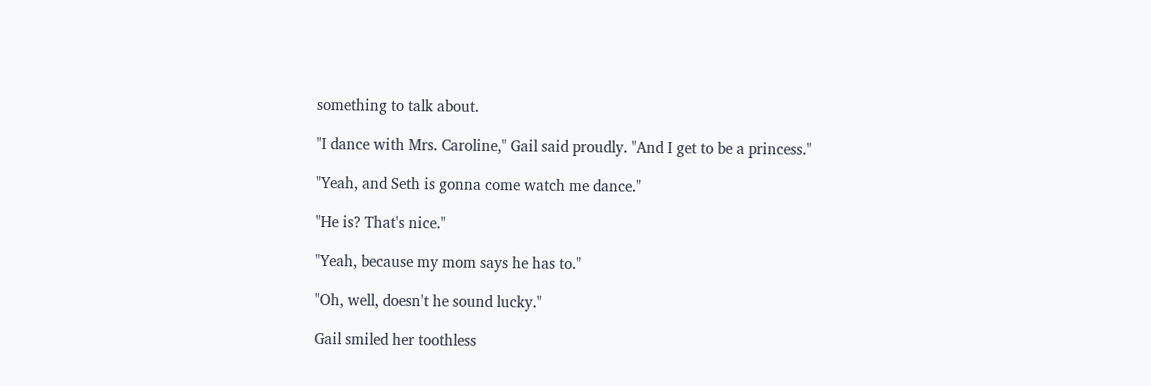something to talk about.

"I dance with Mrs. Caroline," Gail said proudly. "And I get to be a princess."

"Yeah, and Seth is gonna come watch me dance."

"He is? That's nice."

"Yeah, because my mom says he has to."

"Oh, well, doesn't he sound lucky."

Gail smiled her toothless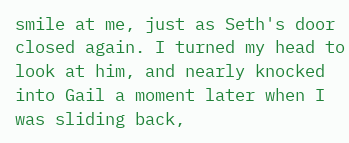smile at me, just as Seth's door closed again. I turned my head to look at him, and nearly knocked into Gail a moment later when I was sliding back,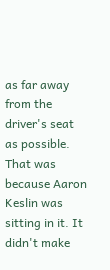as far away from the driver's seat as possible. That was because Aaron Keslin was sitting in it. It didn't make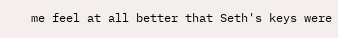me feel at all better that Seth's keys were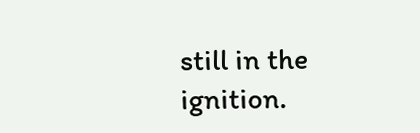still in the ignition.